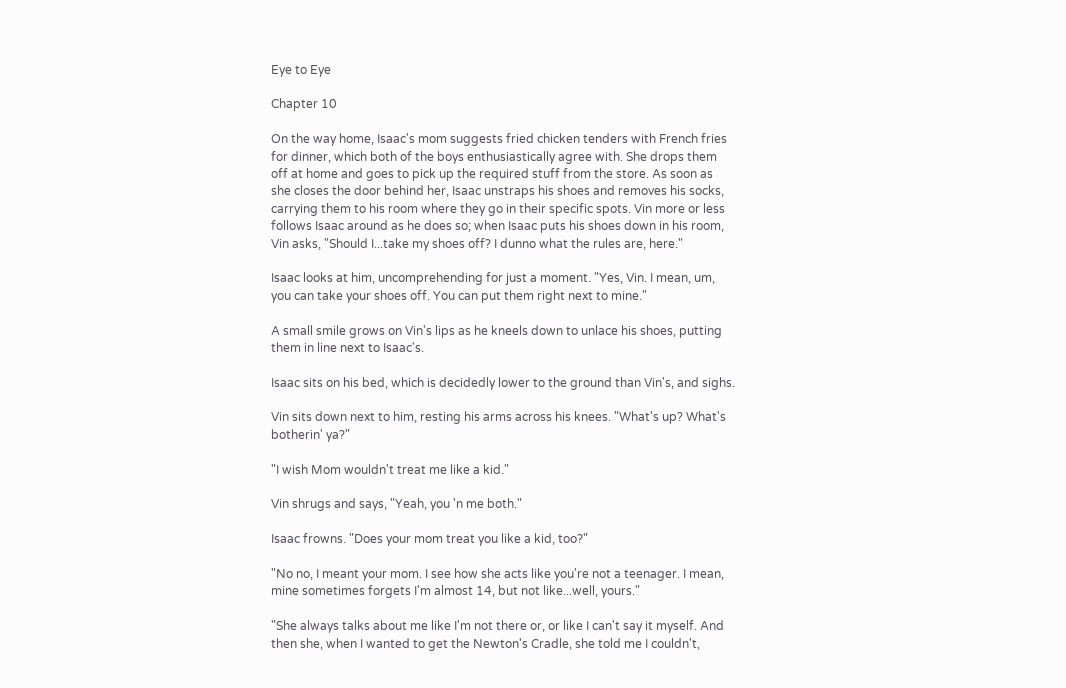Eye to Eye

Chapter 10

On the way home, Isaac's mom suggests fried chicken tenders with French fries for dinner, which both of the boys enthusiastically agree with. She drops them off at home and goes to pick up the required stuff from the store. As soon as she closes the door behind her, Isaac unstraps his shoes and removes his socks, carrying them to his room where they go in their specific spots. Vin more or less follows Isaac around as he does so; when Isaac puts his shoes down in his room, Vin asks, "Should I...take my shoes off? I dunno what the rules are, here."

Isaac looks at him, uncomprehending for just a moment. "Yes, Vin. I mean, um, you can take your shoes off. You can put them right next to mine."

A small smile grows on Vin's lips as he kneels down to unlace his shoes, putting them in line next to Isaac's.

Isaac sits on his bed, which is decidedly lower to the ground than Vin's, and sighs.

Vin sits down next to him, resting his arms across his knees. "What's up? What's botherin' ya?"

"I wish Mom wouldn't treat me like a kid."

Vin shrugs and says, "Yeah, you 'n me both."

Isaac frowns. "Does your mom treat you like a kid, too?"

"No no, I meant your mom. I see how she acts like you're not a teenager. I mean, mine sometimes forgets I'm almost 14, but not like...well, yours."

"She always talks about me like I'm not there or, or like I can't say it myself. And then she, when I wanted to get the Newton's Cradle, she told me I couldn't,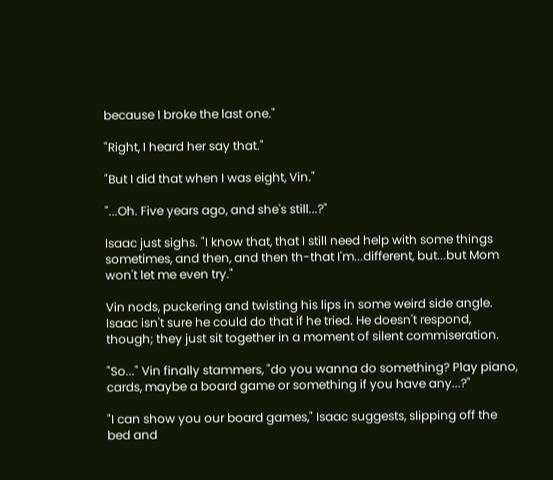because I broke the last one."

"Right, I heard her say that."

"But I did that when I was eight, Vin."

"...Oh. Five years ago, and she's still...?"

Isaac just sighs. "I know that, that I still need help with some things sometimes, and then, and then th-that I'm...different, but...but Mom won't let me even try."

Vin nods, puckering and twisting his lips in some weird side angle. Isaac isn't sure he could do that if he tried. He doesn't respond, though; they just sit together in a moment of silent commiseration.

"So..." Vin finally stammers, "do you wanna do something? Play piano, cards, maybe a board game or something if you have any...?"

"I can show you our board games," Isaac suggests, slipping off the bed and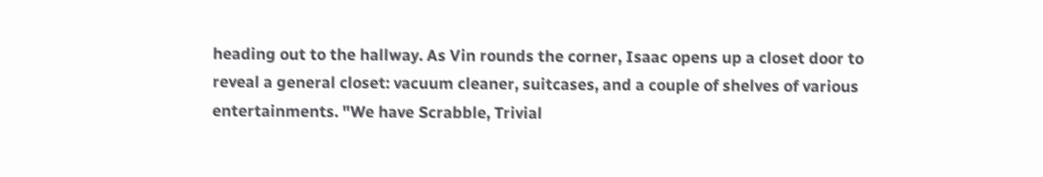heading out to the hallway. As Vin rounds the corner, Isaac opens up a closet door to reveal a general closet: vacuum cleaner, suitcases, and a couple of shelves of various entertainments. "We have Scrabble, Trivial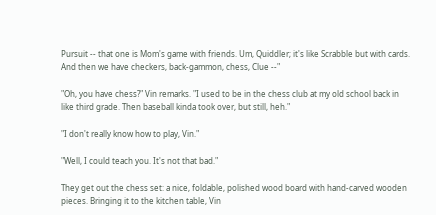Pursuit -- that one is Mom's game with friends. Um, Quiddler; it's like Scrabble but with cards. And then we have checkers, back-gammon, chess, Clue --"

"Oh, you have chess?" Vin remarks. "I used to be in the chess club at my old school back in like third grade. Then baseball kinda took over, but still, heh."

"I don't really know how to play, Vin."

"Well, I could teach you. It's not that bad."

They get out the chess set: a nice, foldable, polished wood board with hand-carved wooden pieces. Bringing it to the kitchen table, Vin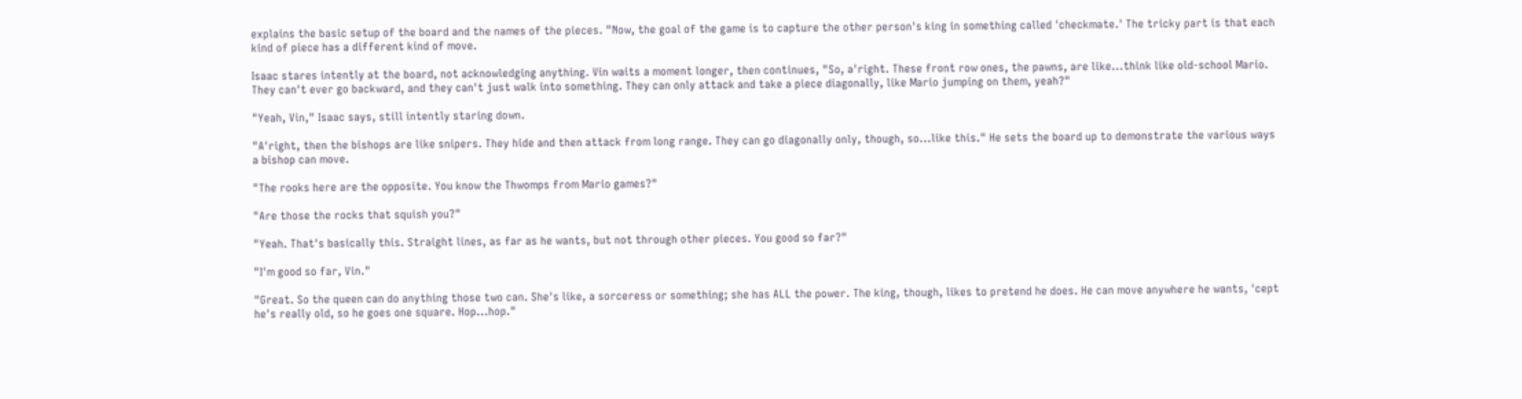explains the basic setup of the board and the names of the pieces. "Now, the goal of the game is to capture the other person's king in something called 'checkmate.' The tricky part is that each kind of piece has a different kind of move.

Isaac stares intently at the board, not acknowledging anything. Vin waits a moment longer, then continues, "So, a'right. These front row ones, the pawns, are like...think like old-school Mario. They can't ever go backward, and they can't just walk into something. They can only attack and take a piece diagonally, like Mario jumping on them, yeah?"

"Yeah, Vin," Isaac says, still intently staring down.

"A'right, then the bishops are like snipers. They hide and then attack from long range. They can go diagonally only, though, so...like this." He sets the board up to demonstrate the various ways a bishop can move.

"The rooks here are the opposite. You know the Thwomps from Mario games?"

"Are those the rocks that squish you?"

"Yeah. That's basically this. Straight lines, as far as he wants, but not through other pieces. You good so far?"

"I'm good so far, Vin."

"Great. So the queen can do anything those two can. She's like, a sorceress or something; she has ALL the power. The king, though, likes to pretend he does. He can move anywhere he wants, 'cept he's really old, so he goes one square. Hop...hop."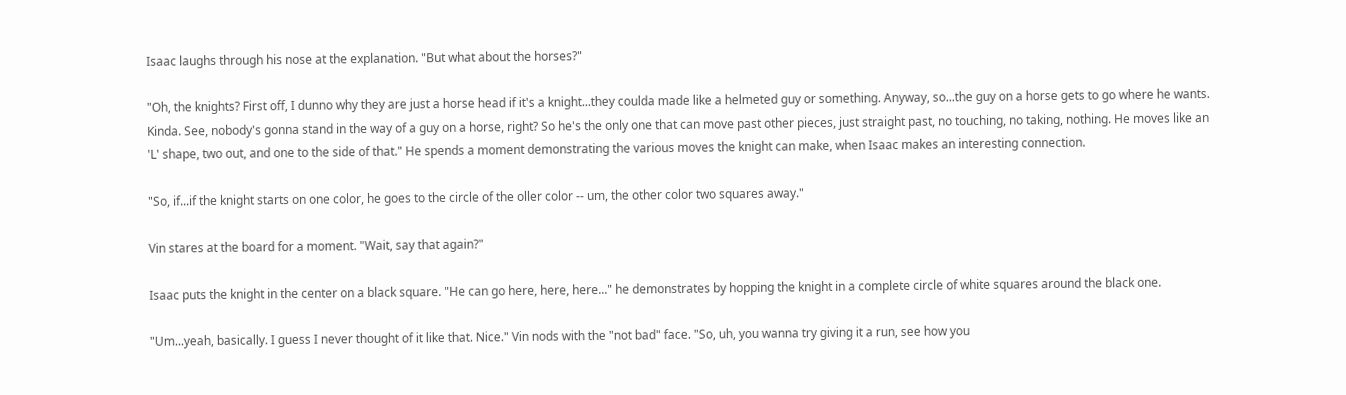Isaac laughs through his nose at the explanation. "But what about the horses?"

"Oh, the knights? First off, I dunno why they are just a horse head if it's a knight...they coulda made like a helmeted guy or something. Anyway, so...the guy on a horse gets to go where he wants. Kinda. See, nobody's gonna stand in the way of a guy on a horse, right? So he's the only one that can move past other pieces, just straight past, no touching, no taking, nothing. He moves like an 'L' shape, two out, and one to the side of that." He spends a moment demonstrating the various moves the knight can make, when Isaac makes an interesting connection.

"So, if...if the knight starts on one color, he goes to the circle of the oller color -- um, the other color two squares away."

Vin stares at the board for a moment. "Wait, say that again?"

Isaac puts the knight in the center on a black square. "He can go here, here, here..." he demonstrates by hopping the knight in a complete circle of white squares around the black one.

"Um...yeah, basically. I guess I never thought of it like that. Nice." Vin nods with the "not bad" face. "So, uh, you wanna try giving it a run, see how you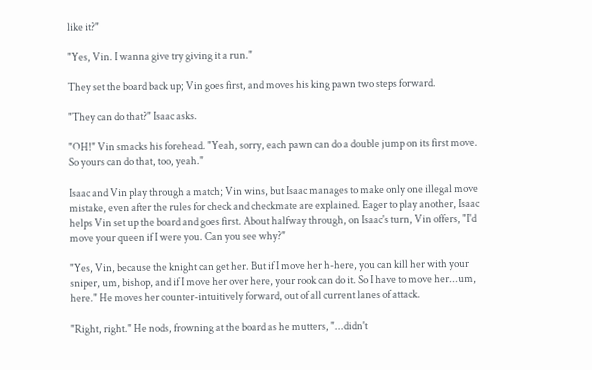like it?"

"Yes, Vin. I wanna give try giving it a run."

They set the board back up; Vin goes first, and moves his king pawn two steps forward.

"They can do that?" Isaac asks.

"OH!" Vin smacks his forehead. "Yeah, sorry, each pawn can do a double jump on its first move. So yours can do that, too, yeah."

Isaac and Vin play through a match; Vin wins, but Isaac manages to make only one illegal move mistake, even after the rules for check and checkmate are explained. Eager to play another, Isaac helps Vin set up the board and goes first. About halfway through, on Isaac's turn, Vin offers, "I'd move your queen if I were you. Can you see why?"

"Yes, Vin, because the knight can get her. But if I move her h-here, you can kill her with your sniper, um, bishop, and if I move her over here, your rook can do it. So I have to move her...um, here." He moves her counter-intuitively forward, out of all current lanes of attack.

"Right, right." He nods, frowning at the board as he mutters, "...didn't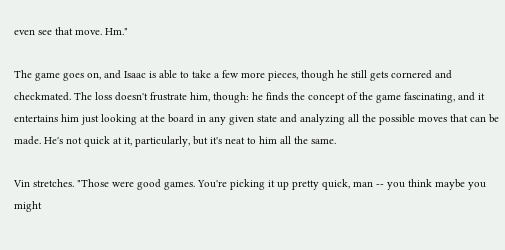even see that move. Hm."

The game goes on, and Isaac is able to take a few more pieces, though he still gets cornered and checkmated. The loss doesn't frustrate him, though: he finds the concept of the game fascinating, and it entertains him just looking at the board in any given state and analyzing all the possible moves that can be made. He's not quick at it, particularly, but it's neat to him all the same.

Vin stretches. "Those were good games. You're picking it up pretty quick, man -- you think maybe you might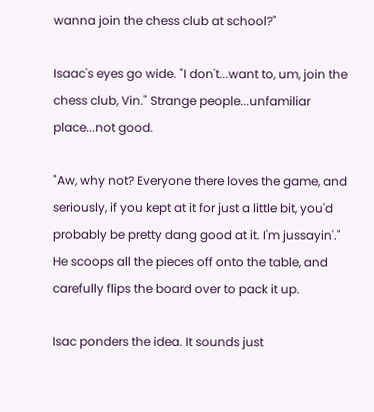wanna join the chess club at school?"

Isaac's eyes go wide. "I don't...want to, um, join the chess club, Vin." Strange people...unfamiliar place...not good.

"Aw, why not? Everyone there loves the game, and seriously, if you kept at it for just a little bit, you'd probably be pretty dang good at it. I'm jussayin'." He scoops all the pieces off onto the table, and carefully flips the board over to pack it up.

Isac ponders the idea. It sounds just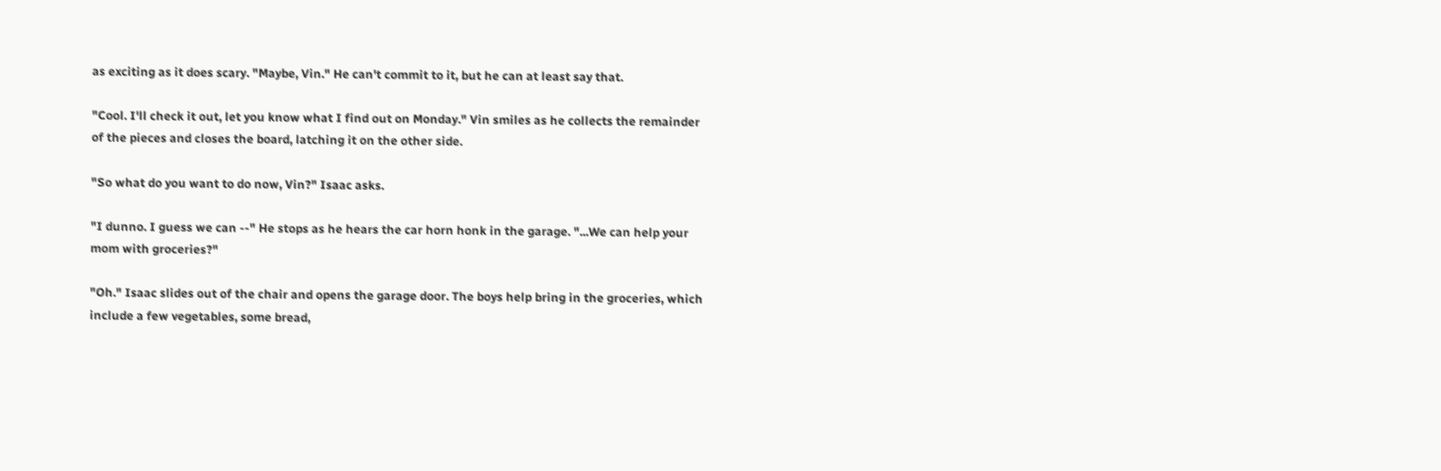as exciting as it does scary. "Maybe, Vin." He can't commit to it, but he can at least say that.

"Cool. I'll check it out, let you know what I find out on Monday." Vin smiles as he collects the remainder of the pieces and closes the board, latching it on the other side.

"So what do you want to do now, Vin?" Isaac asks.

"I dunno. I guess we can --" He stops as he hears the car horn honk in the garage. "...We can help your mom with groceries?"

"Oh." Isaac slides out of the chair and opens the garage door. The boys help bring in the groceries, which include a few vegetables, some bread,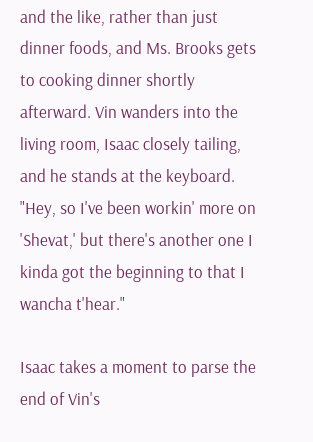and the like, rather than just dinner foods, and Ms. Brooks gets to cooking dinner shortly afterward. Vin wanders into the living room, Isaac closely tailing, and he stands at the keyboard. "Hey, so I've been workin' more on 'Shevat,' but there's another one I kinda got the beginning to that I wancha t'hear."

Isaac takes a moment to parse the end of Vin's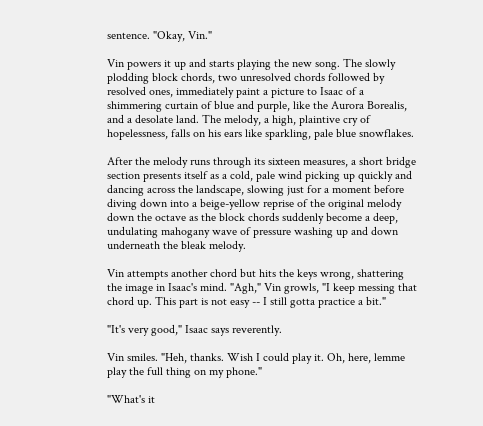sentence. "Okay, Vin."

Vin powers it up and starts playing the new song. The slowly plodding block chords, two unresolved chords followed by resolved ones, immediately paint a picture to Isaac of a shimmering curtain of blue and purple, like the Aurora Borealis, and a desolate land. The melody, a high, plaintive cry of hopelessness, falls on his ears like sparkling, pale blue snowflakes.

After the melody runs through its sixteen measures, a short bridge section presents itself as a cold, pale wind picking up quickly and dancing across the landscape, slowing just for a moment before diving down into a beige-yellow reprise of the original melody down the octave as the block chords suddenly become a deep, undulating mahogany wave of pressure washing up and down underneath the bleak melody.

Vin attempts another chord but hits the keys wrong, shattering the image in Isaac's mind. "Agh," Vin growls, "I keep messing that chord up. This part is not easy -- I still gotta practice a bit."

"It's very good," Isaac says reverently.

Vin smiles. "Heh, thanks. Wish I could play it. Oh, here, lemme play the full thing on my phone."

"What's it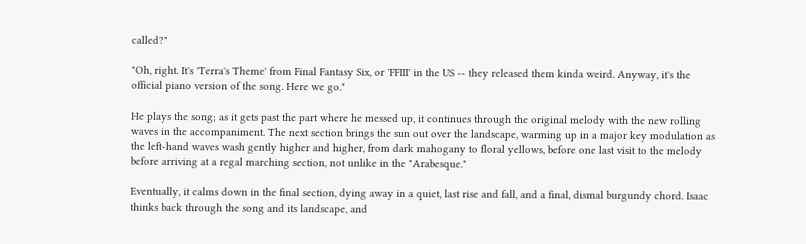called?"

"Oh, right. It's 'Terra's Theme' from Final Fantasy Six, or 'FFIII' in the US -- they released them kinda weird. Anyway, it's the official piano version of the song. Here we go."

He plays the song; as it gets past the part where he messed up, it continues through the original melody with the new rolling waves in the accompaniment. The next section brings the sun out over the landscape, warming up in a major key modulation as the left-hand waves wash gently higher and higher, from dark mahogany to floral yellows, before one last visit to the melody before arriving at a regal marching section, not unlike in the "Arabesque."

Eventually, it calms down in the final section, dying away in a quiet, last rise and fall, and a final, dismal burgundy chord. Isaac thinks back through the song and its landscape, and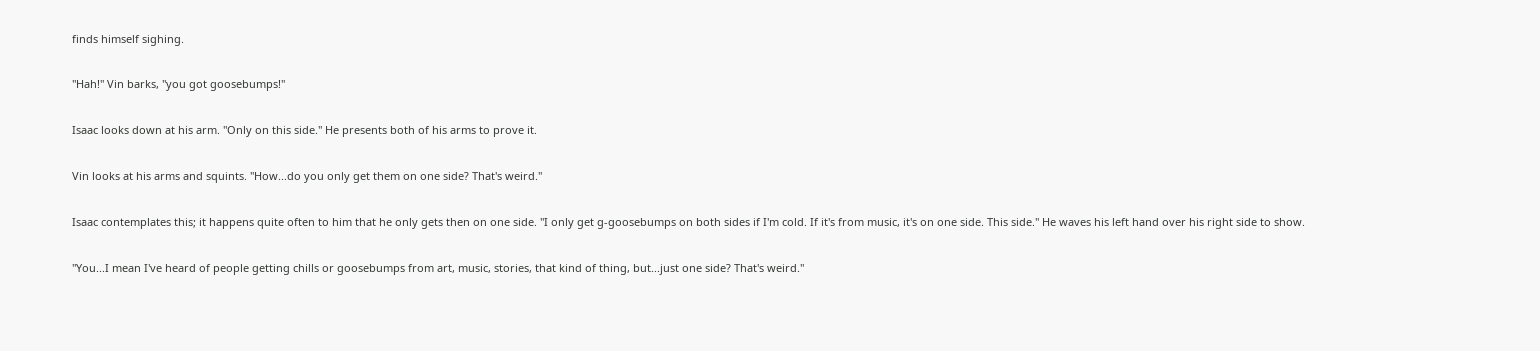finds himself sighing.

"Hah!" Vin barks, "you got goosebumps!"

Isaac looks down at his arm. "Only on this side." He presents both of his arms to prove it.

Vin looks at his arms and squints. "How...do you only get them on one side? That's weird."

Isaac contemplates this; it happens quite often to him that he only gets then on one side. "I only get g-goosebumps on both sides if I'm cold. If it's from music, it's on one side. This side." He waves his left hand over his right side to show.

"You...I mean I've heard of people getting chills or goosebumps from art, music, stories, that kind of thing, but...just one side? That's weird."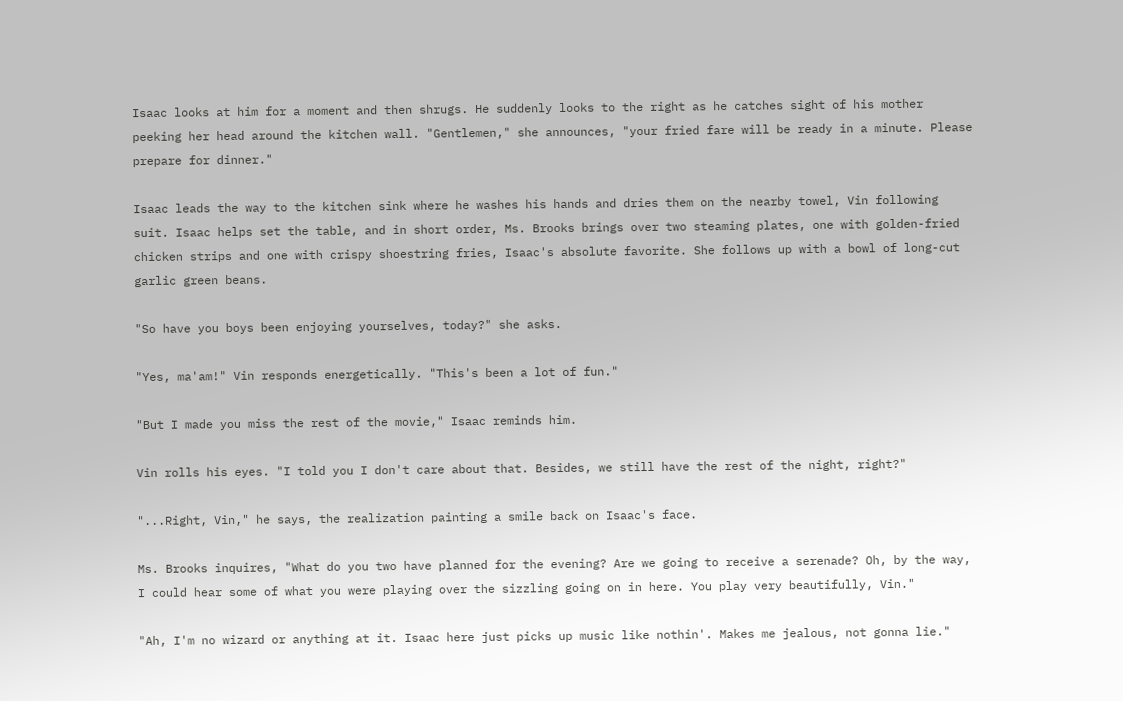Isaac looks at him for a moment and then shrugs. He suddenly looks to the right as he catches sight of his mother peeking her head around the kitchen wall. "Gentlemen," she announces, "your fried fare will be ready in a minute. Please prepare for dinner."

Isaac leads the way to the kitchen sink where he washes his hands and dries them on the nearby towel, Vin following suit. Isaac helps set the table, and in short order, Ms. Brooks brings over two steaming plates, one with golden-fried chicken strips and one with crispy shoestring fries, Isaac's absolute favorite. She follows up with a bowl of long-cut garlic green beans.

"So have you boys been enjoying yourselves, today?" she asks.

"Yes, ma'am!" Vin responds energetically. "This's been a lot of fun."

"But I made you miss the rest of the movie," Isaac reminds him.

Vin rolls his eyes. "I told you I don't care about that. Besides, we still have the rest of the night, right?"

"...Right, Vin," he says, the realization painting a smile back on Isaac's face.

Ms. Brooks inquires, "What do you two have planned for the evening? Are we going to receive a serenade? Oh, by the way, I could hear some of what you were playing over the sizzling going on in here. You play very beautifully, Vin."

"Ah, I'm no wizard or anything at it. Isaac here just picks up music like nothin'. Makes me jealous, not gonna lie."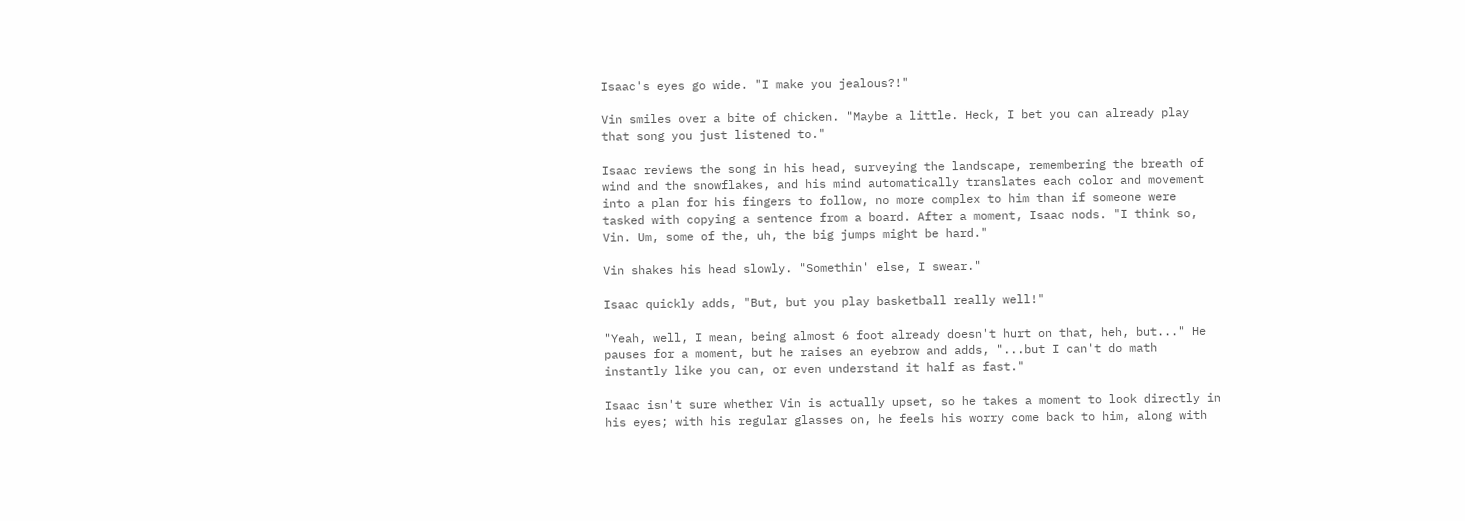Isaac's eyes go wide. "I make you jealous?!"

Vin smiles over a bite of chicken. "Maybe a little. Heck, I bet you can already play that song you just listened to."

Isaac reviews the song in his head, surveying the landscape, remembering the breath of wind and the snowflakes, and his mind automatically translates each color and movement into a plan for his fingers to follow, no more complex to him than if someone were tasked with copying a sentence from a board. After a moment, Isaac nods. "I think so, Vin. Um, some of the, uh, the big jumps might be hard."

Vin shakes his head slowly. "Somethin' else, I swear."

Isaac quickly adds, "But, but you play basketball really well!"

"Yeah, well, I mean, being almost 6 foot already doesn't hurt on that, heh, but..." He pauses for a moment, but he raises an eyebrow and adds, "...but I can't do math instantly like you can, or even understand it half as fast."

Isaac isn't sure whether Vin is actually upset, so he takes a moment to look directly in his eyes; with his regular glasses on, he feels his worry come back to him, along with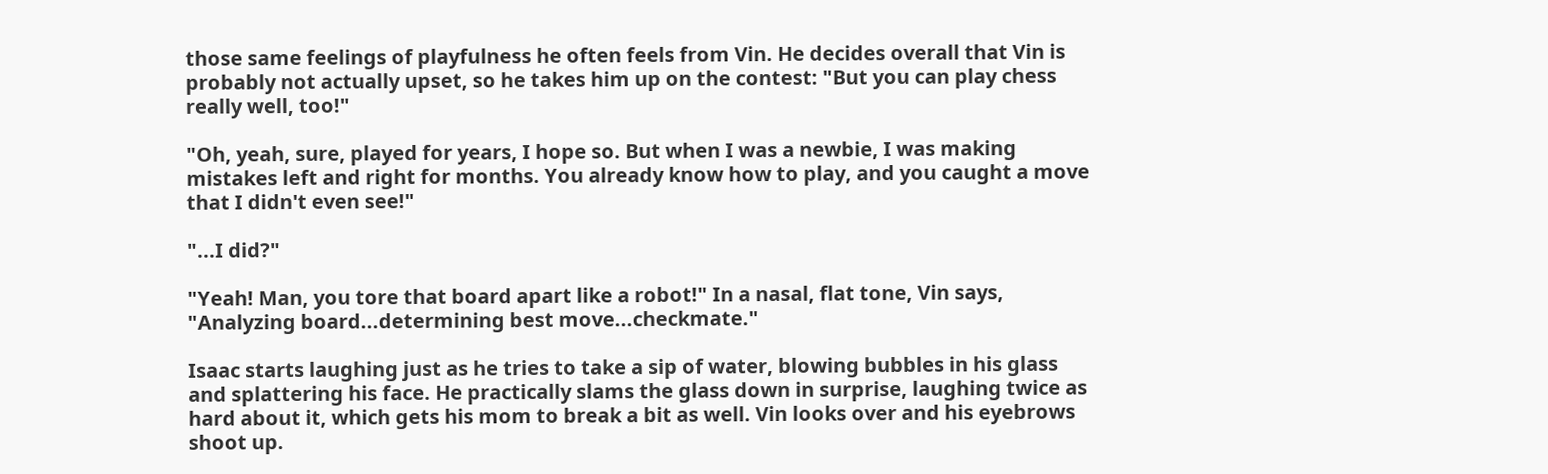those same feelings of playfulness he often feels from Vin. He decides overall that Vin is probably not actually upset, so he takes him up on the contest: "But you can play chess really well, too!"

"Oh, yeah, sure, played for years, I hope so. But when I was a newbie, I was making mistakes left and right for months. You already know how to play, and you caught a move that I didn't even see!"

"...I did?"

"Yeah! Man, you tore that board apart like a robot!" In a nasal, flat tone, Vin says, "Analyzing board...determining best move...checkmate."

Isaac starts laughing just as he tries to take a sip of water, blowing bubbles in his glass and splattering his face. He practically slams the glass down in surprise, laughing twice as hard about it, which gets his mom to break a bit as well. Vin looks over and his eyebrows shoot up.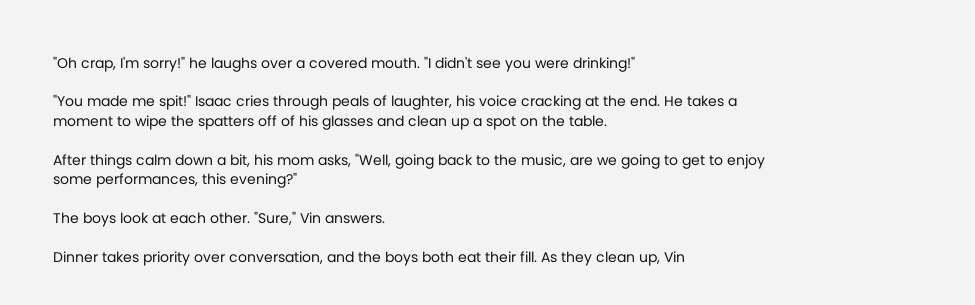"Oh crap, I'm sorry!" he laughs over a covered mouth. "I didn't see you were drinking!"

"You made me spit!" Isaac cries through peals of laughter, his voice cracking at the end. He takes a moment to wipe the spatters off of his glasses and clean up a spot on the table.

After things calm down a bit, his mom asks, "Well, going back to the music, are we going to get to enjoy some performances, this evening?"

The boys look at each other. "Sure," Vin answers.

Dinner takes priority over conversation, and the boys both eat their fill. As they clean up, Vin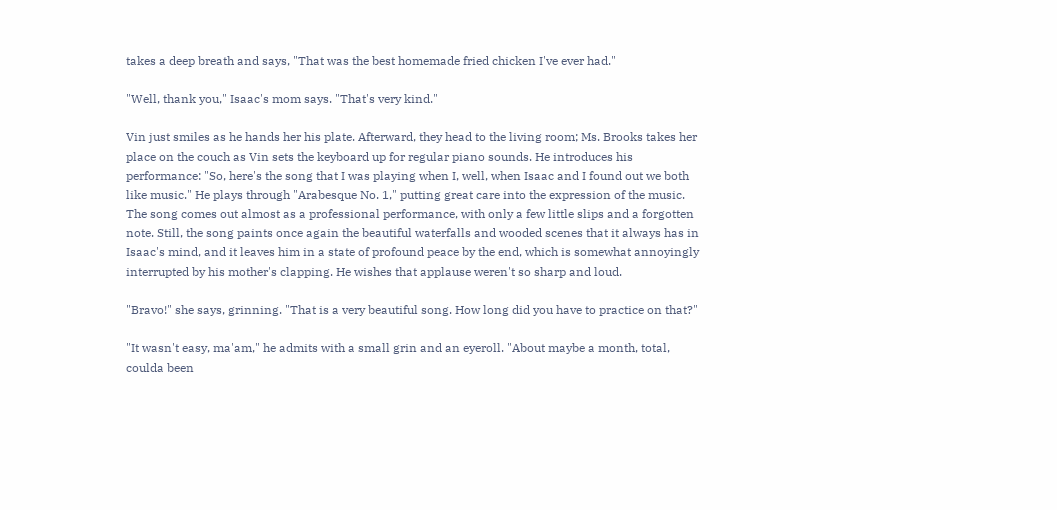takes a deep breath and says, "That was the best homemade fried chicken I've ever had."

"Well, thank you," Isaac's mom says. "That's very kind."

Vin just smiles as he hands her his plate. Afterward, they head to the living room; Ms. Brooks takes her place on the couch as Vin sets the keyboard up for regular piano sounds. He introduces his performance: "So, here's the song that I was playing when I, well, when Isaac and I found out we both like music." He plays through "Arabesque No. 1," putting great care into the expression of the music. The song comes out almost as a professional performance, with only a few little slips and a forgotten note. Still, the song paints once again the beautiful waterfalls and wooded scenes that it always has in Isaac's mind, and it leaves him in a state of profound peace by the end, which is somewhat annoyingly interrupted by his mother's clapping. He wishes that applause weren't so sharp and loud.

"Bravo!" she says, grinning. "That is a very beautiful song. How long did you have to practice on that?"

"It wasn't easy, ma'am," he admits with a small grin and an eyeroll. "About maybe a month, total, coulda been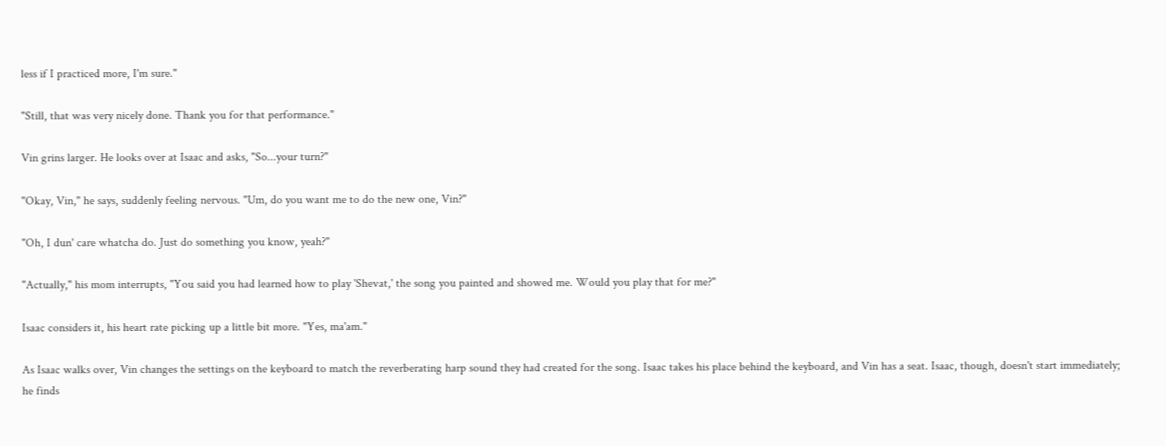less if I practiced more, I'm sure."

"Still, that was very nicely done. Thank you for that performance."

Vin grins larger. He looks over at Isaac and asks, "So...your turn?"

"Okay, Vin," he says, suddenly feeling nervous. "Um, do you want me to do the new one, Vin?"

"Oh, I dun' care whatcha do. Just do something you know, yeah?"

"Actually," his mom interrupts, "You said you had learned how to play 'Shevat,' the song you painted and showed me. Would you play that for me?"

Isaac considers it, his heart rate picking up a little bit more. "Yes, ma'am."

As Isaac walks over, Vin changes the settings on the keyboard to match the reverberating harp sound they had created for the song. Isaac takes his place behind the keyboard, and Vin has a seat. Isaac, though, doesn't start immediately; he finds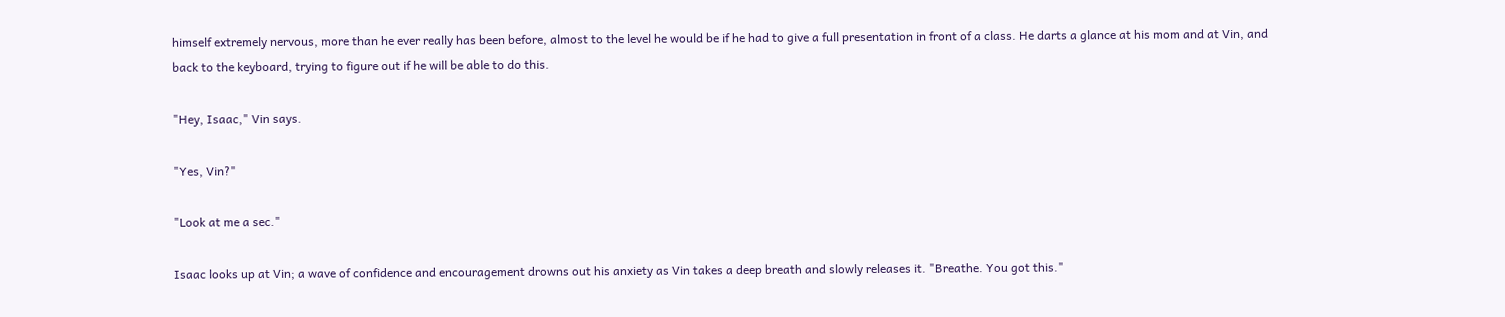himself extremely nervous, more than he ever really has been before, almost to the level he would be if he had to give a full presentation in front of a class. He darts a glance at his mom and at Vin, and back to the keyboard, trying to figure out if he will be able to do this.

"Hey, Isaac," Vin says.

"Yes, Vin?"

"Look at me a sec."

Isaac looks up at Vin; a wave of confidence and encouragement drowns out his anxiety as Vin takes a deep breath and slowly releases it. "Breathe. You got this."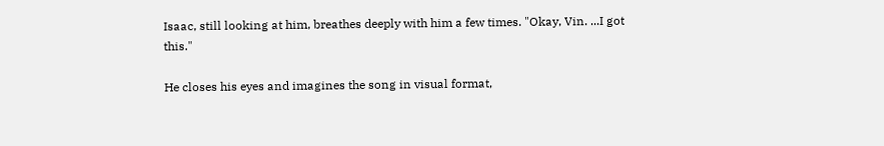Isaac, still looking at him, breathes deeply with him a few times. "Okay, Vin. ...I got this."

He closes his eyes and imagines the song in visual format,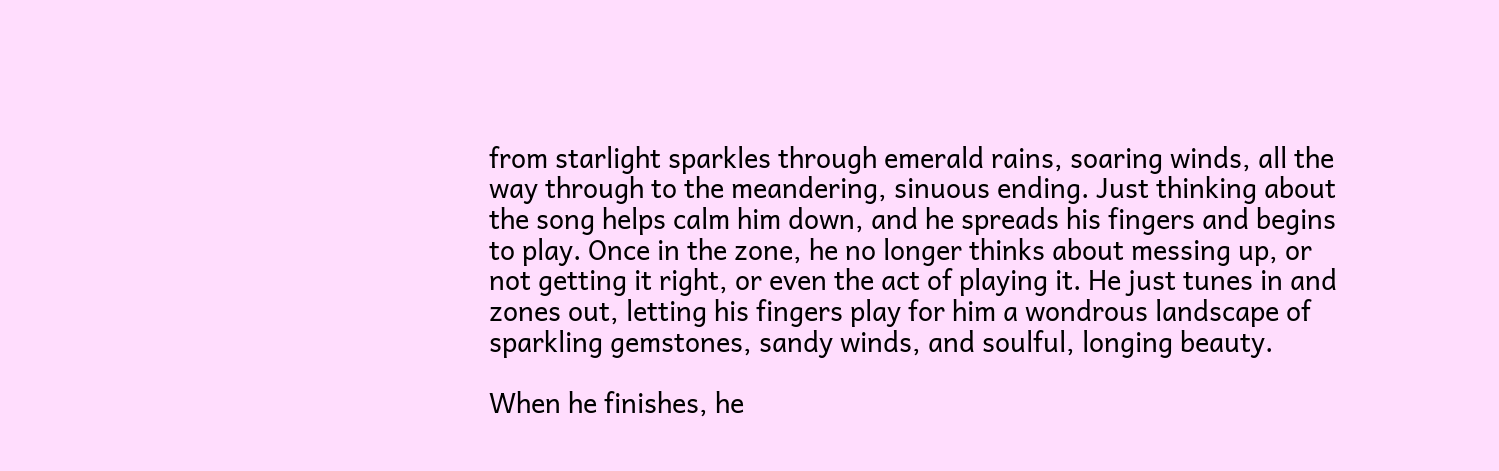from starlight sparkles through emerald rains, soaring winds, all the way through to the meandering, sinuous ending. Just thinking about the song helps calm him down, and he spreads his fingers and begins to play. Once in the zone, he no longer thinks about messing up, or not getting it right, or even the act of playing it. He just tunes in and zones out, letting his fingers play for him a wondrous landscape of sparkling gemstones, sandy winds, and soulful, longing beauty.

When he finishes, he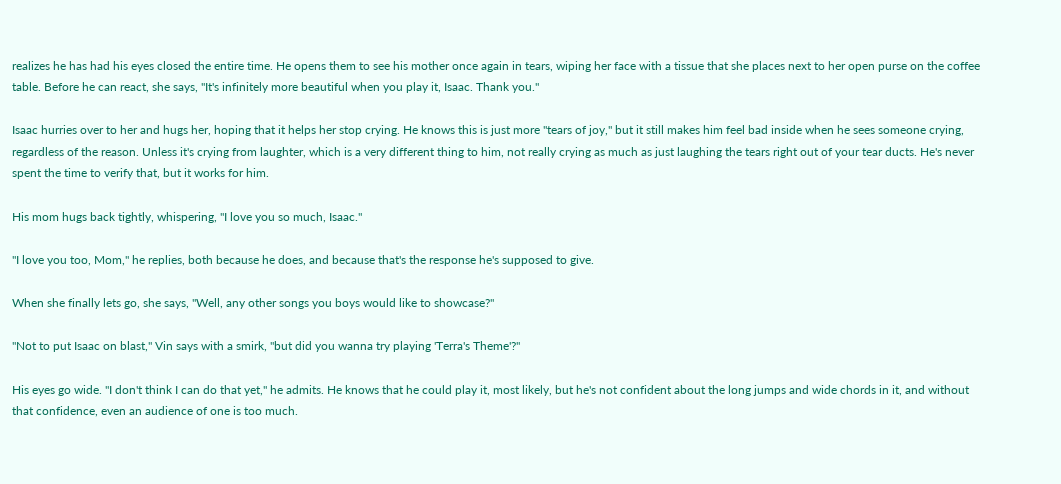realizes he has had his eyes closed the entire time. He opens them to see his mother once again in tears, wiping her face with a tissue that she places next to her open purse on the coffee table. Before he can react, she says, "It's infinitely more beautiful when you play it, Isaac. Thank you."

Isaac hurries over to her and hugs her, hoping that it helps her stop crying. He knows this is just more "tears of joy," but it still makes him feel bad inside when he sees someone crying, regardless of the reason. Unless it's crying from laughter, which is a very different thing to him, not really crying as much as just laughing the tears right out of your tear ducts. He's never spent the time to verify that, but it works for him.

His mom hugs back tightly, whispering, "I love you so much, Isaac."

"I love you too, Mom," he replies, both because he does, and because that's the response he's supposed to give.

When she finally lets go, she says, "Well, any other songs you boys would like to showcase?"

"Not to put Isaac on blast," Vin says with a smirk, "but did you wanna try playing 'Terra's Theme'?"

His eyes go wide. "I don't think I can do that yet," he admits. He knows that he could play it, most likely, but he's not confident about the long jumps and wide chords in it, and without that confidence, even an audience of one is too much.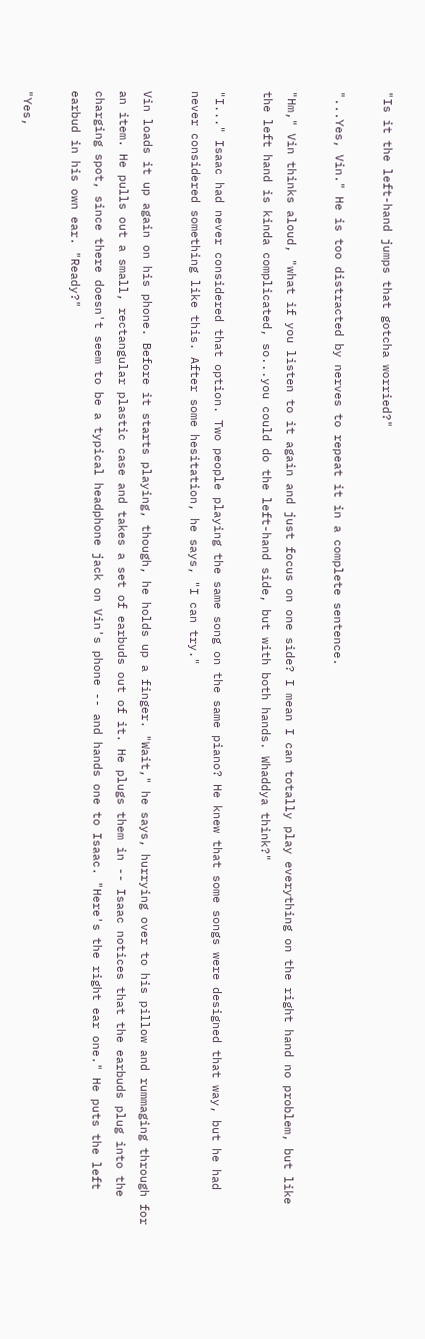"Is it the left-hand jumps that gotcha worried?"

"...Yes, Vin." He is too distracted by nerves to repeat it in a complete sentence.

"Hm," Vin thinks aloud, "what if you listen to it again and just focus on one side? I mean I can totally play everything on the right hand no problem, but like the left hand is kinda complicated, so...you could do the left-hand side, but with both hands. Whaddya think?"

"I..." Isaac had never considered that option. Two people playing the same song on the same piano? He knew that some songs were designed that way, but he had never considered something like this. After some hesitation, he says, "I can try."

Vin loads it up again on his phone. Before it starts playing, though, he holds up a finger. "Wait," he says, hurrying over to his pillow and rummaging through for an item. He pulls out a small, rectangular plastic case and takes a set of earbuds out of it. He plugs them in -- Isaac notices that the earbuds plug into the charging spot, since there doesn't seem to be a typical headphone jack on Vin's phone -- and hands one to Isaac. "Here's the right ear one." He puts the left earbud in his own ear. "Ready?"

"Yes,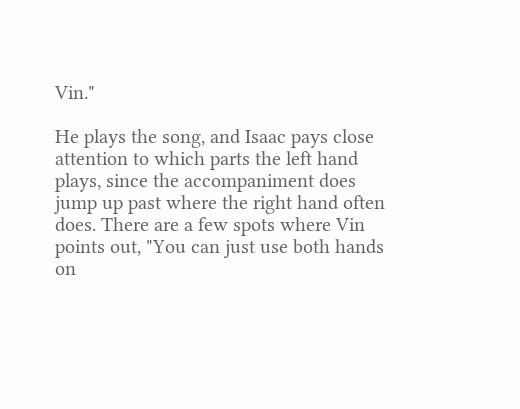Vin."

He plays the song, and Isaac pays close attention to which parts the left hand plays, since the accompaniment does jump up past where the right hand often does. There are a few spots where Vin points out, "You can just use both hands on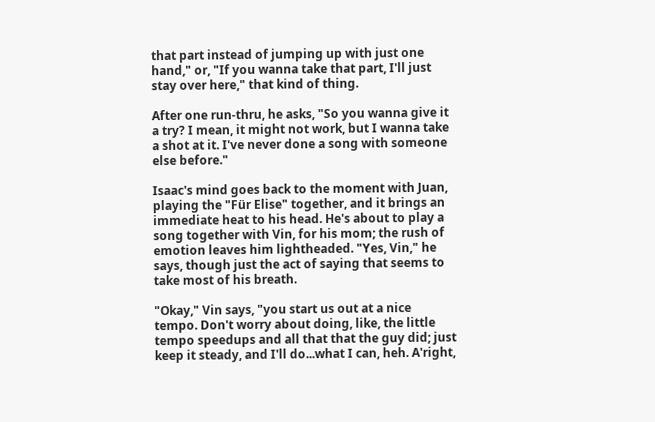that part instead of jumping up with just one hand," or, "If you wanna take that part, I'll just stay over here," that kind of thing.

After one run-thru, he asks, "So you wanna give it a try? I mean, it might not work, but I wanna take a shot at it. I've never done a song with someone else before."

Isaac's mind goes back to the moment with Juan, playing the "Für Elise" together, and it brings an immediate heat to his head. He's about to play a song together with Vin, for his mom; the rush of emotion leaves him lightheaded. "Yes, Vin," he says, though just the act of saying that seems to take most of his breath.

"Okay," Vin says, "you start us out at a nice tempo. Don't worry about doing, like, the little tempo speedups and all that that the guy did; just keep it steady, and I'll do...what I can, heh. A'right,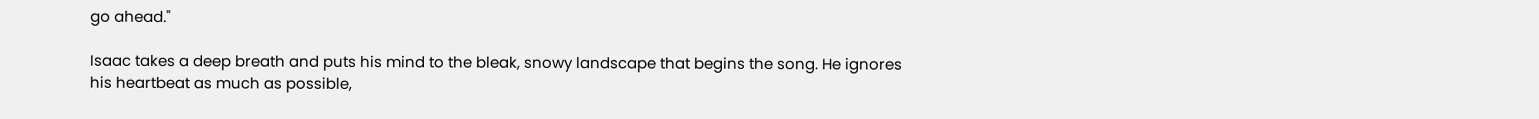go ahead."

Isaac takes a deep breath and puts his mind to the bleak, snowy landscape that begins the song. He ignores his heartbeat as much as possible,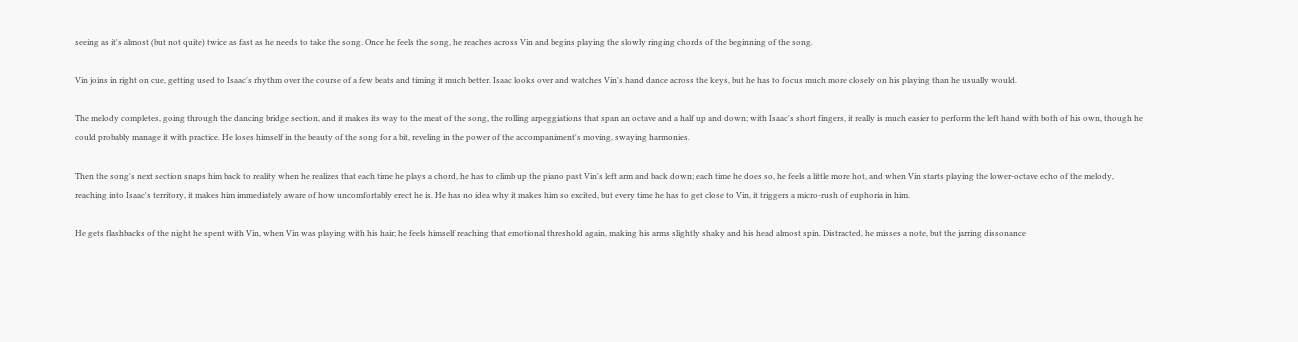seeing as it's almost (but not quite) twice as fast as he needs to take the song. Once he feels the song, he reaches across Vin and begins playing the slowly ringing chords of the beginning of the song.

Vin joins in right on cue, getting used to Isaac's rhythm over the course of a few beats and timing it much better. Isaac looks over and watches Vin's hand dance across the keys, but he has to focus much more closely on his playing than he usually would.

The melody completes, going through the dancing bridge section, and it makes its way to the meat of the song, the rolling arpeggiations that span an octave and a half up and down; with Isaac's short fingers, it really is much easier to perform the left hand with both of his own, though he could probably manage it with practice. He loses himself in the beauty of the song for a bit, reveling in the power of the accompaniment's moving, swaying harmonies.

Then the song's next section snaps him back to reality when he realizes that each time he plays a chord, he has to climb up the piano past Vin's left arm and back down; each time he does so, he feels a little more hot, and when Vin starts playing the lower-octave echo of the melody, reaching into Isaac's territory, it makes him immediately aware of how uncomfortably erect he is. He has no idea why it makes him so excited, but every time he has to get close to Vin, it triggers a micro-rush of euphoria in him.

He gets flashbacks of the night he spent with Vin, when Vin was playing with his hair; he feels himself reaching that emotional threshold again, making his arms slightly shaky and his head almost spin. Distracted, he misses a note, but the jarring dissonance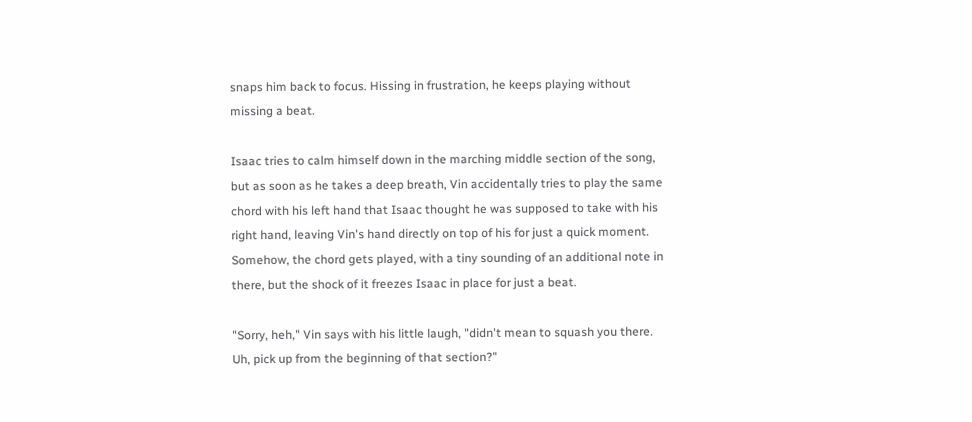snaps him back to focus. Hissing in frustration, he keeps playing without missing a beat.

Isaac tries to calm himself down in the marching middle section of the song, but as soon as he takes a deep breath, Vin accidentally tries to play the same chord with his left hand that Isaac thought he was supposed to take with his right hand, leaving Vin's hand directly on top of his for just a quick moment. Somehow, the chord gets played, with a tiny sounding of an additional note in there, but the shock of it freezes Isaac in place for just a beat.

"Sorry, heh," Vin says with his little laugh, "didn't mean to squash you there. Uh, pick up from the beginning of that section?"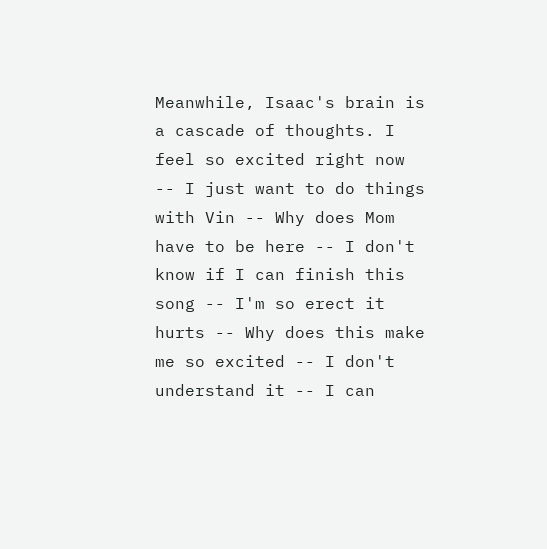Meanwhile, Isaac's brain is a cascade of thoughts. I feel so excited right now -- I just want to do things with Vin -- Why does Mom have to be here -- I don't know if I can finish this song -- I'm so erect it hurts -- Why does this make me so excited -- I don't understand it -- I can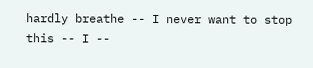hardly breathe -- I never want to stop this -- I --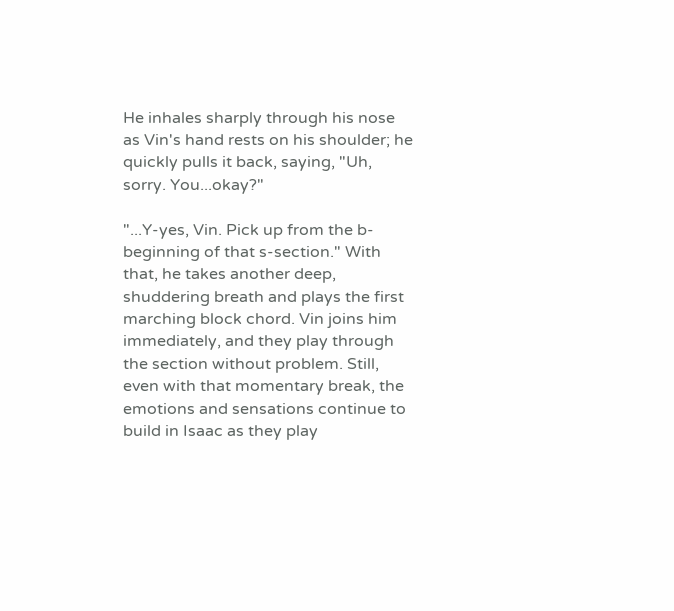He inhales sharply through his nose as Vin's hand rests on his shoulder; he quickly pulls it back, saying, "Uh, sorry. You...okay?"

"...Y-yes, Vin. Pick up from the b-beginning of that s-section." With that, he takes another deep, shuddering breath and plays the first marching block chord. Vin joins him immediately, and they play through the section without problem. Still, even with that momentary break, the emotions and sensations continue to build in Isaac as they play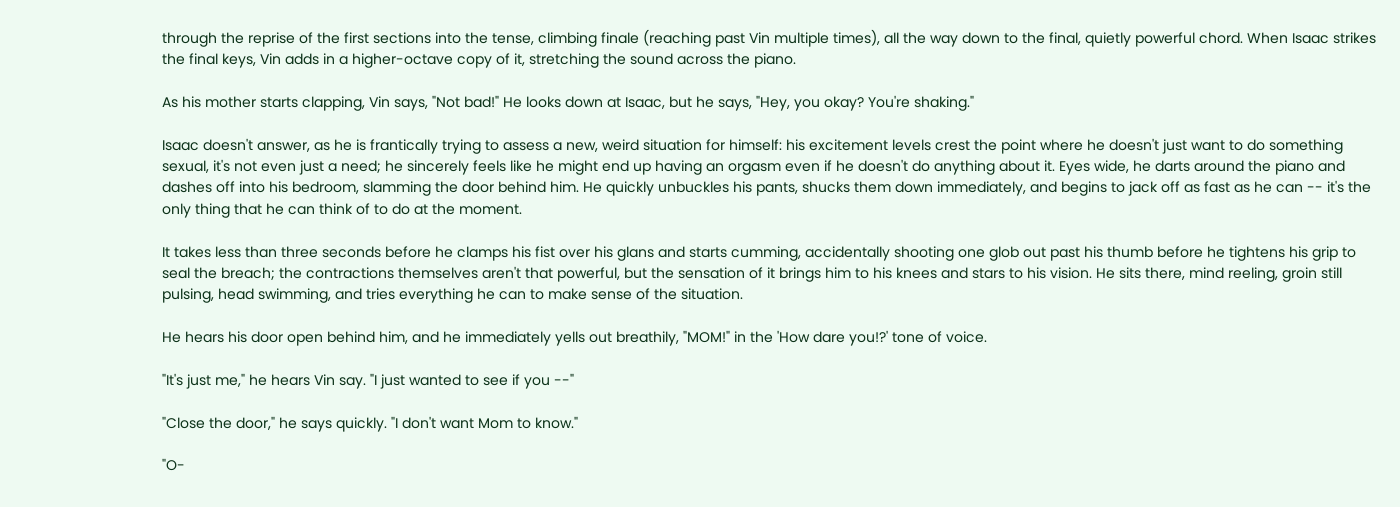through the reprise of the first sections into the tense, climbing finale (reaching past Vin multiple times), all the way down to the final, quietly powerful chord. When Isaac strikes the final keys, Vin adds in a higher-octave copy of it, stretching the sound across the piano.

As his mother starts clapping, Vin says, "Not bad!" He looks down at Isaac, but he says, "Hey, you okay? You're shaking."

Isaac doesn't answer, as he is frantically trying to assess a new, weird situation for himself: his excitement levels crest the point where he doesn't just want to do something sexual, it's not even just a need; he sincerely feels like he might end up having an orgasm even if he doesn't do anything about it. Eyes wide, he darts around the piano and dashes off into his bedroom, slamming the door behind him. He quickly unbuckles his pants, shucks them down immediately, and begins to jack off as fast as he can -- it's the only thing that he can think of to do at the moment.

It takes less than three seconds before he clamps his fist over his glans and starts cumming, accidentally shooting one glob out past his thumb before he tightens his grip to seal the breach; the contractions themselves aren't that powerful, but the sensation of it brings him to his knees and stars to his vision. He sits there, mind reeling, groin still pulsing, head swimming, and tries everything he can to make sense of the situation.

He hears his door open behind him, and he immediately yells out breathily, "MOM!" in the 'How dare you!?' tone of voice.

"It's just me," he hears Vin say. "I just wanted to see if you --"

"Close the door," he says quickly. "I don't want Mom to know."

"O-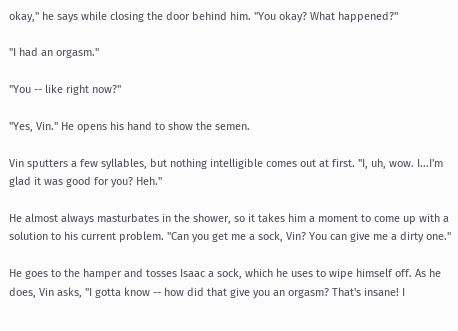okay," he says while closing the door behind him. "You okay? What happened?"

"I had an orgasm."

"You -- like right now?"

"Yes, Vin." He opens his hand to show the semen.

Vin sputters a few syllables, but nothing intelligible comes out at first. "I, uh, wow. I...I'm glad it was good for you? Heh."

He almost always masturbates in the shower, so it takes him a moment to come up with a solution to his current problem. "Can you get me a sock, Vin? You can give me a dirty one."

He goes to the hamper and tosses Isaac a sock, which he uses to wipe himself off. As he does, Vin asks, "I gotta know -- how did that give you an orgasm? That's insane! I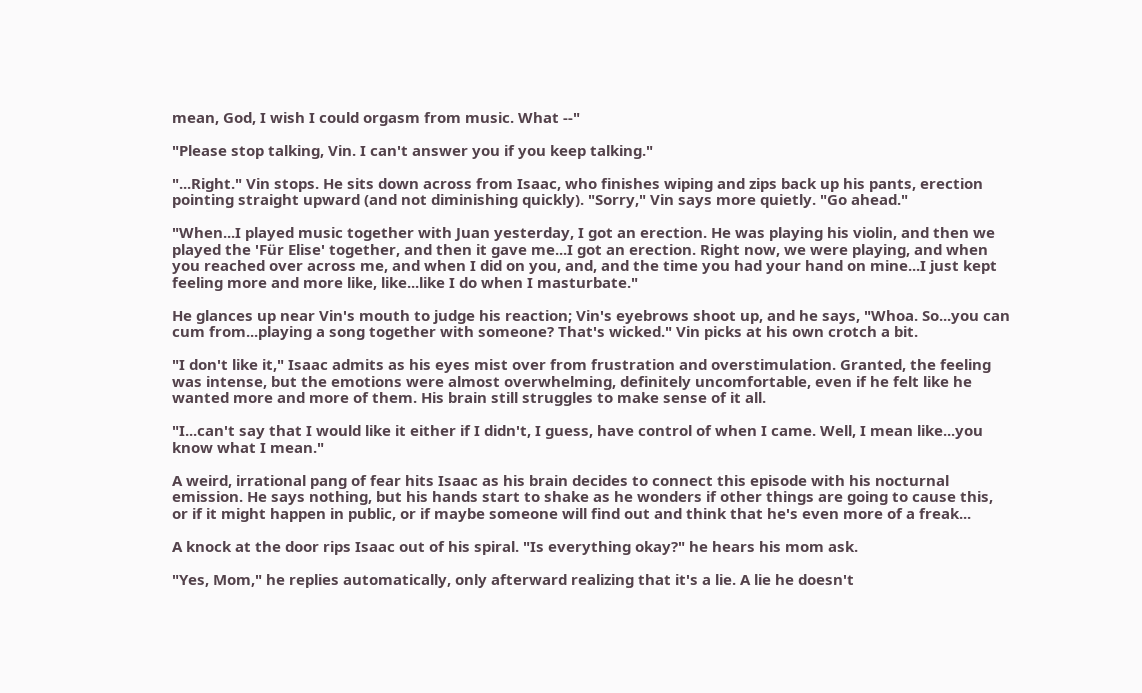mean, God, I wish I could orgasm from music. What --"

"Please stop talking, Vin. I can't answer you if you keep talking."

"...Right." Vin stops. He sits down across from Isaac, who finishes wiping and zips back up his pants, erection pointing straight upward (and not diminishing quickly). "Sorry," Vin says more quietly. "Go ahead."

"When...I played music together with Juan yesterday, I got an erection. He was playing his violin, and then we played the 'Für Elise' together, and then it gave me...I got an erection. Right now, we were playing, and when you reached over across me, and when I did on you, and, and the time you had your hand on mine...I just kept feeling more and more like, like...like I do when I masturbate."

He glances up near Vin's mouth to judge his reaction; Vin's eyebrows shoot up, and he says, "Whoa. So...you can cum from...playing a song together with someone? That's wicked." Vin picks at his own crotch a bit.

"I don't like it," Isaac admits as his eyes mist over from frustration and overstimulation. Granted, the feeling was intense, but the emotions were almost overwhelming, definitely uncomfortable, even if he felt like he wanted more and more of them. His brain still struggles to make sense of it all.

"I...can't say that I would like it either if I didn't, I guess, have control of when I came. Well, I mean like...you know what I mean."

A weird, irrational pang of fear hits Isaac as his brain decides to connect this episode with his nocturnal emission. He says nothing, but his hands start to shake as he wonders if other things are going to cause this, or if it might happen in public, or if maybe someone will find out and think that he's even more of a freak...

A knock at the door rips Isaac out of his spiral. "Is everything okay?" he hears his mom ask.

"Yes, Mom," he replies automatically, only afterward realizing that it's a lie. A lie he doesn't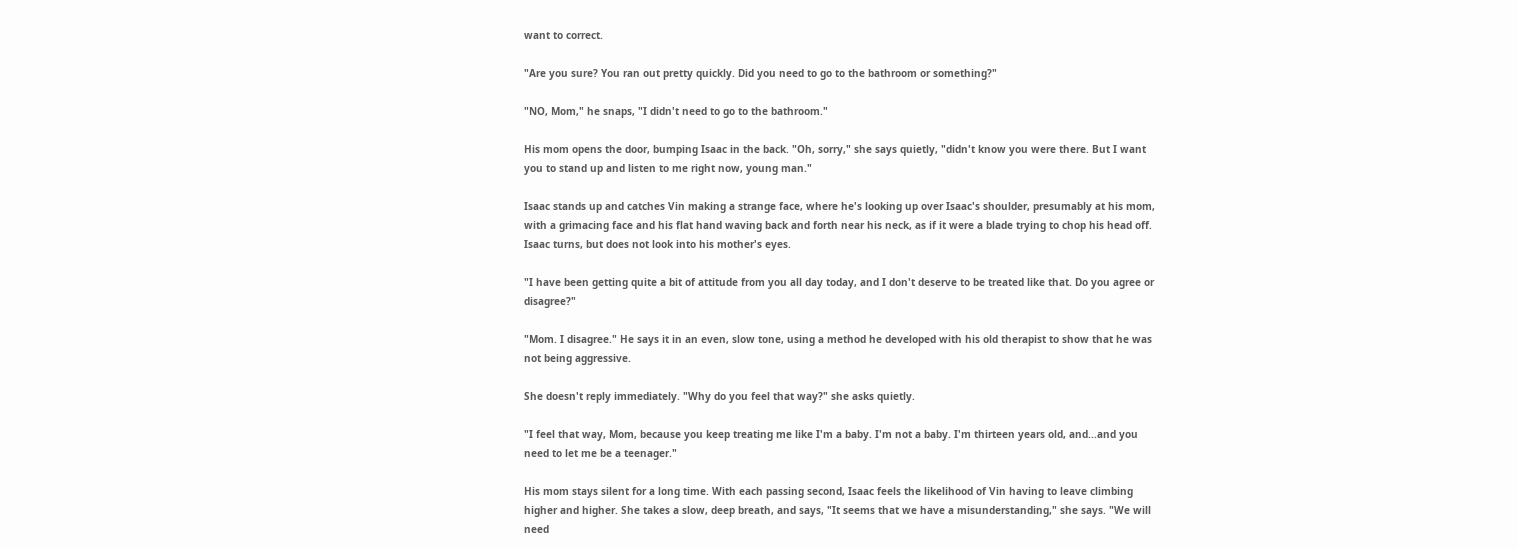want to correct.

"Are you sure? You ran out pretty quickly. Did you need to go to the bathroom or something?"

"NO, Mom," he snaps, "I didn't need to go to the bathroom."

His mom opens the door, bumping Isaac in the back. "Oh, sorry," she says quietly, "didn't know you were there. But I want you to stand up and listen to me right now, young man."

Isaac stands up and catches Vin making a strange face, where he's looking up over Isaac's shoulder, presumably at his mom, with a grimacing face and his flat hand waving back and forth near his neck, as if it were a blade trying to chop his head off. Isaac turns, but does not look into his mother's eyes.

"I have been getting quite a bit of attitude from you all day today, and I don't deserve to be treated like that. Do you agree or disagree?"

"Mom. I disagree." He says it in an even, slow tone, using a method he developed with his old therapist to show that he was not being aggressive.

She doesn't reply immediately. "Why do you feel that way?" she asks quietly.

"I feel that way, Mom, because you keep treating me like I'm a baby. I'm not a baby. I'm thirteen years old, and...and you need to let me be a teenager."

His mom stays silent for a long time. With each passing second, Isaac feels the likelihood of Vin having to leave climbing higher and higher. She takes a slow, deep breath, and says, "It seems that we have a misunderstanding," she says. "We will need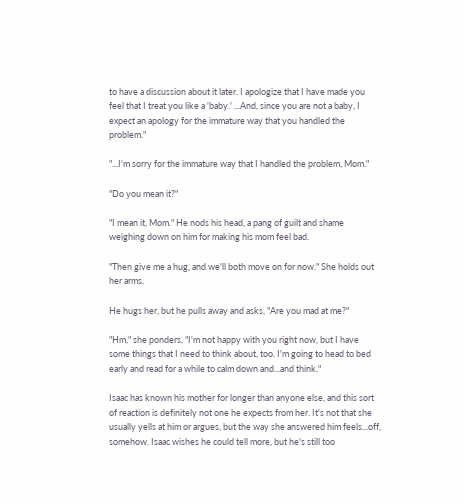to have a discussion about it later. I apologize that I have made you feel that I treat you like a 'baby.' ...And, since you are not a baby, I expect an apology for the immature way that you handled the problem."

"...I'm sorry for the immature way that I handled the problem, Mom."

"Do you mean it?"

"I mean it, Mom." He nods his head, a pang of guilt and shame weighing down on him for making his mom feel bad.

"Then give me a hug, and we'll both move on for now." She holds out her arms.

He hugs her, but he pulls away and asks, "Are you mad at me?"

"Hm," she ponders, "I'm not happy with you right now, but I have some things that I need to think about, too. I'm going to head to bed early and read for a while to calm down and...and think."

Isaac has known his mother for longer than anyone else, and this sort of reaction is definitely not one he expects from her. It's not that she usually yells at him or argues, but the way she answered him feels...off, somehow. Isaac wishes he could tell more, but he's still too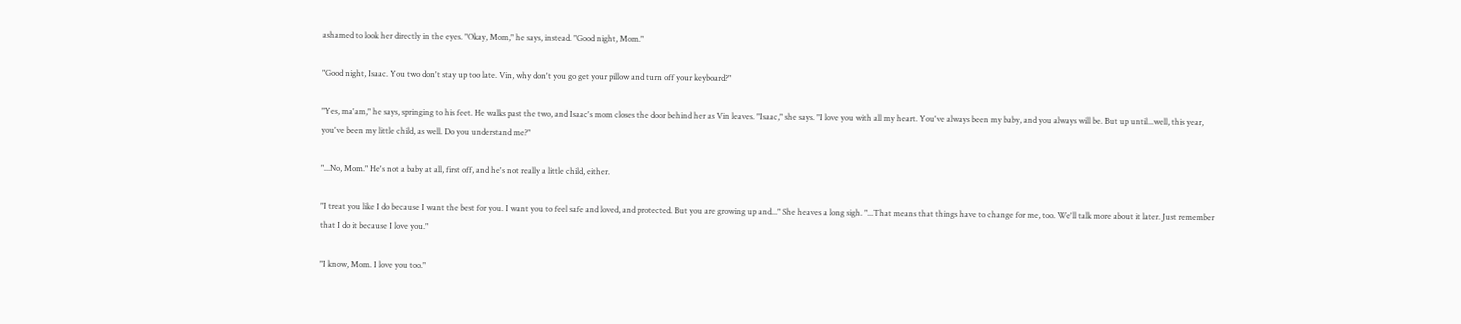ashamed to look her directly in the eyes. "Okay, Mom," he says, instead. "Good night, Mom."

"Good night, Isaac. You two don't stay up too late. Vin, why don't you go get your pillow and turn off your keyboard?"

"Yes, ma'am," he says, springing to his feet. He walks past the two, and Isaac's mom closes the door behind her as Vin leaves. "Isaac," she says. "I love you with all my heart. You've always been my baby, and you always will be. But up until...well, this year, you've been my little child, as well. Do you understand me?"

"...No, Mom." He's not a baby at all, first off, and he's not really a little child, either.

"I treat you like I do because I want the best for you. I want you to feel safe and loved, and protected. But you are growing up and..." She heaves a long sigh. "...That means that things have to change for me, too. We'll talk more about it later. Just remember that I do it because I love you."

"I know, Mom. I love you too."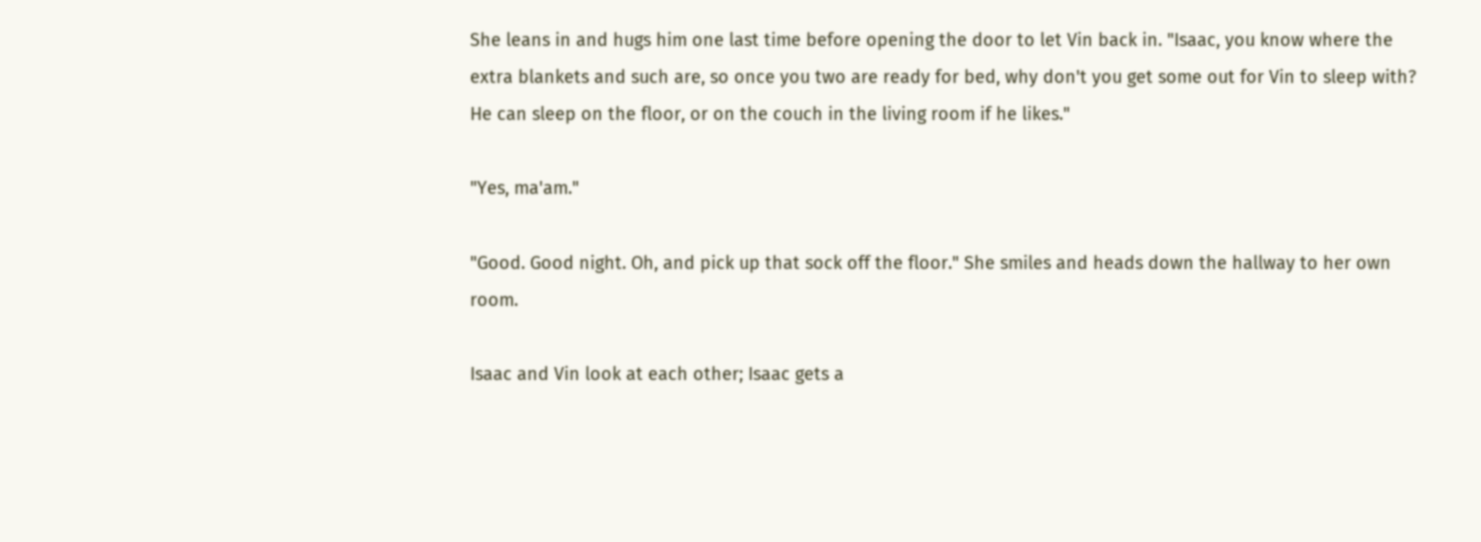She leans in and hugs him one last time before opening the door to let Vin back in. "Isaac, you know where the extra blankets and such are, so once you two are ready for bed, why don't you get some out for Vin to sleep with? He can sleep on the floor, or on the couch in the living room if he likes."

"Yes, ma'am."

"Good. Good night. Oh, and pick up that sock off the floor." She smiles and heads down the hallway to her own room.

Isaac and Vin look at each other; Isaac gets a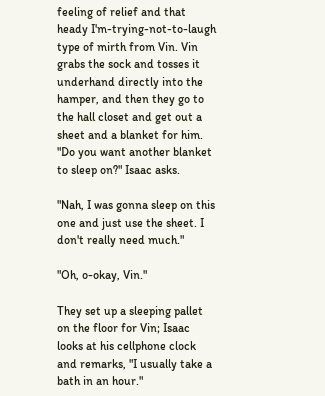feeling of relief and that heady I'm-trying-not-to-laugh type of mirth from Vin. Vin grabs the sock and tosses it underhand directly into the hamper, and then they go to the hall closet and get out a sheet and a blanket for him. "Do you want another blanket to sleep on?" Isaac asks.

"Nah, I was gonna sleep on this one and just use the sheet. I don't really need much."

"Oh, o-okay, Vin."

They set up a sleeping pallet on the floor for Vin; Isaac looks at his cellphone clock and remarks, "I usually take a bath in an hour."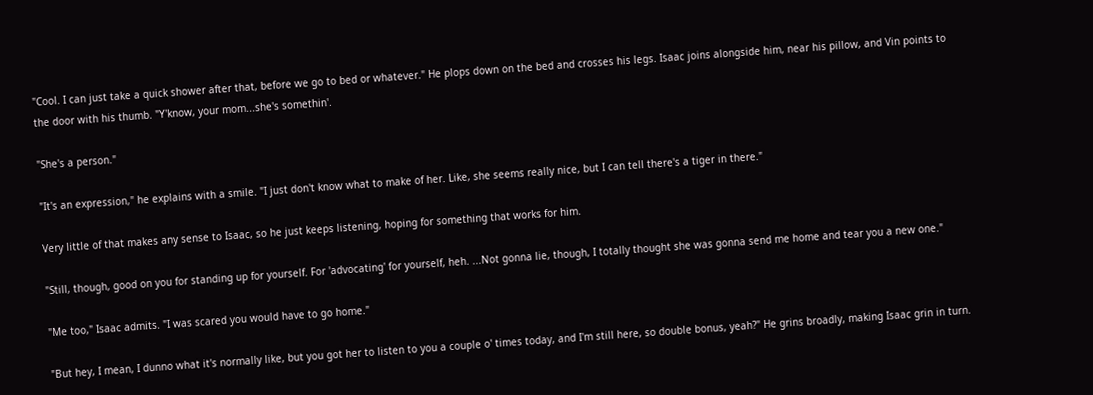"Cool. I can just take a quick shower after that, before we go to bed or whatever." He plops down on the bed and crosses his legs. Isaac joins alongside him, near his pillow, and Vin points to the door with his thumb. "Y'know, your mom...she's somethin'.

"She's a person."

"It's an expression," he explains with a smile. "I just don't know what to make of her. Like, she seems really nice, but I can tell there's a tiger in there."

Very little of that makes any sense to Isaac, so he just keeps listening, hoping for something that works for him.

"Still, though, good on you for standing up for yourself. For 'advocating' for yourself, heh. ...Not gonna lie, though, I totally thought she was gonna send me home and tear you a new one."

"Me too," Isaac admits. "I was scared you would have to go home."

"But hey, I mean, I dunno what it's normally like, but you got her to listen to you a couple o' times today, and I'm still here, so double bonus, yeah?" He grins broadly, making Isaac grin in turn.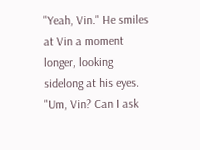"Yeah, Vin." He smiles at Vin a moment longer, looking sidelong at his eyes. "Um, Vin? Can I ask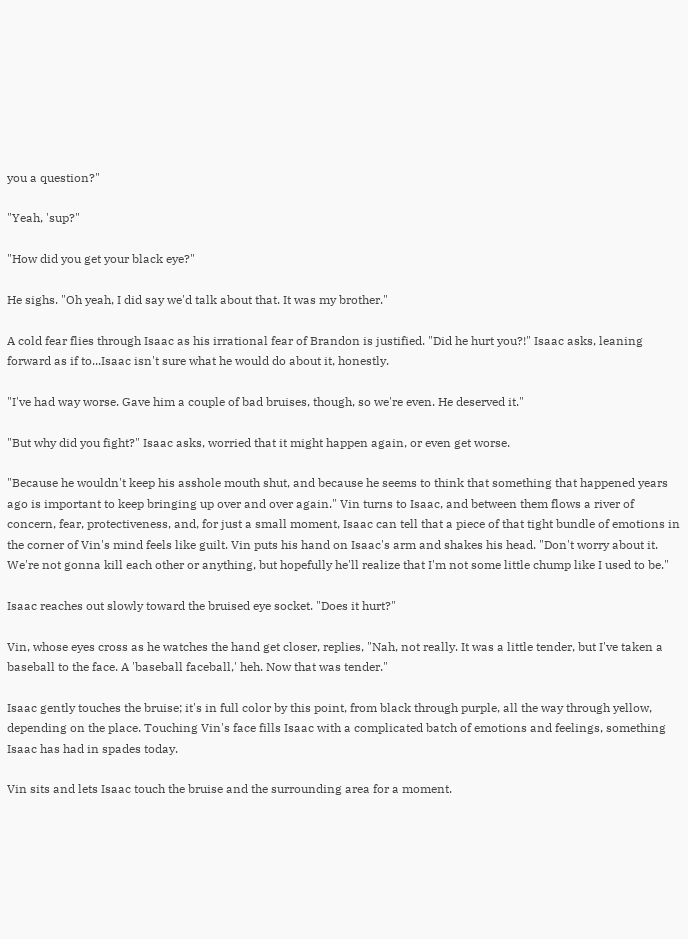you a question?"

"Yeah, 'sup?"

"How did you get your black eye?"

He sighs. "Oh yeah, I did say we'd talk about that. It was my brother."

A cold fear flies through Isaac as his irrational fear of Brandon is justified. "Did he hurt you?!" Isaac asks, leaning forward as if to...Isaac isn't sure what he would do about it, honestly.

"I've had way worse. Gave him a couple of bad bruises, though, so we're even. He deserved it."

"But why did you fight?" Isaac asks, worried that it might happen again, or even get worse.

"Because he wouldn't keep his asshole mouth shut, and because he seems to think that something that happened years ago is important to keep bringing up over and over again." Vin turns to Isaac, and between them flows a river of concern, fear, protectiveness, and, for just a small moment, Isaac can tell that a piece of that tight bundle of emotions in the corner of Vin's mind feels like guilt. Vin puts his hand on Isaac's arm and shakes his head. "Don't worry about it. We're not gonna kill each other or anything, but hopefully he'll realize that I'm not some little chump like I used to be."

Isaac reaches out slowly toward the bruised eye socket. "Does it hurt?"

Vin, whose eyes cross as he watches the hand get closer, replies, "Nah, not really. It was a little tender, but I've taken a baseball to the face. A 'baseball faceball,' heh. Now that was tender."

Isaac gently touches the bruise; it's in full color by this point, from black through purple, all the way through yellow, depending on the place. Touching Vin's face fills Isaac with a complicated batch of emotions and feelings, something Isaac has had in spades today.

Vin sits and lets Isaac touch the bruise and the surrounding area for a moment.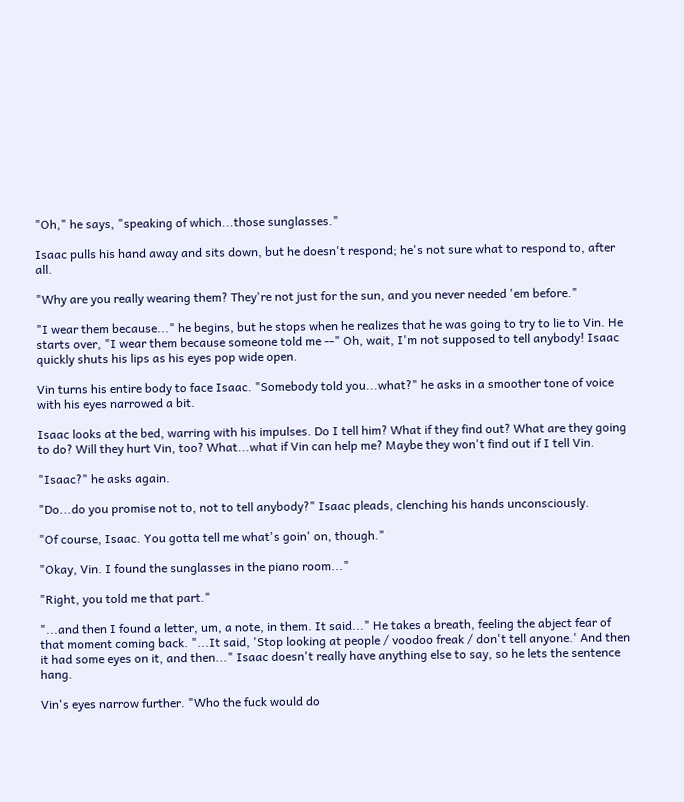"Oh," he says, "speaking of which...those sunglasses."

Isaac pulls his hand away and sits down, but he doesn't respond; he's not sure what to respond to, after all.

"Why are you really wearing them? They're not just for the sun, and you never needed 'em before."

"I wear them because..." he begins, but he stops when he realizes that he was going to try to lie to Vin. He starts over, "I wear them because someone told me --" Oh, wait, I'm not supposed to tell anybody! Isaac quickly shuts his lips as his eyes pop wide open.

Vin turns his entire body to face Isaac. "Somebody told you...what?" he asks in a smoother tone of voice with his eyes narrowed a bit.

Isaac looks at the bed, warring with his impulses. Do I tell him? What if they find out? What are they going to do? Will they hurt Vin, too? What...what if Vin can help me? Maybe they won't find out if I tell Vin.

"Isaac?" he asks again.

"Do...do you promise not to, not to tell anybody?" Isaac pleads, clenching his hands unconsciously.

"Of course, Isaac. You gotta tell me what's goin' on, though."

"Okay, Vin. I found the sunglasses in the piano room..."

"Right, you told me that part."

"...and then I found a letter, um, a note, in them. It said..." He takes a breath, feeling the abject fear of that moment coming back. "...It said, 'Stop looking at people / voodoo freak / don't tell anyone.' And then it had some eyes on it, and then..." Isaac doesn't really have anything else to say, so he lets the sentence hang.

Vin's eyes narrow further. "Who the fuck would do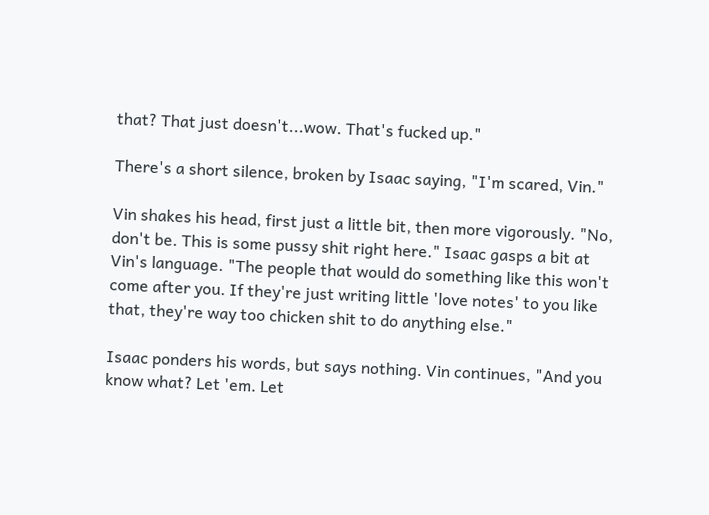that? That just doesn't...wow. That's fucked up."

There's a short silence, broken by Isaac saying, "I'm scared, Vin."

Vin shakes his head, first just a little bit, then more vigorously. "No, don't be. This is some pussy shit right here." Isaac gasps a bit at Vin's language. "The people that would do something like this won't come after you. If they're just writing little 'love notes' to you like that, they're way too chicken shit to do anything else."

Isaac ponders his words, but says nothing. Vin continues, "And you know what? Let 'em. Let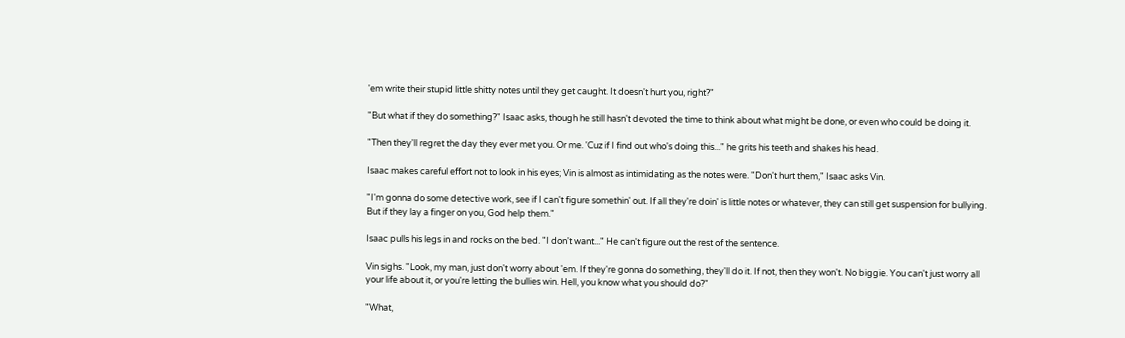'em write their stupid little shitty notes until they get caught. It doesn't hurt you, right?"

"But what if they do something?" Isaac asks, though he still hasn't devoted the time to think about what might be done, or even who could be doing it.

"Then they'll regret the day they ever met you. Or me. 'Cuz if I find out who's doing this..." he grits his teeth and shakes his head.

Isaac makes careful effort not to look in his eyes; Vin is almost as intimidating as the notes were. "Don't hurt them," Isaac asks Vin.

"I'm gonna do some detective work, see if I can't figure somethin' out. If all they're doin' is little notes or whatever, they can still get suspension for bullying. But if they lay a finger on you, God help them."

Isaac pulls his legs in and rocks on the bed. "I don't want..." He can't figure out the rest of the sentence.

Vin sighs. "Look, my man, just don't worry about 'em. If they're gonna do something, they'll do it. If not, then they won't. No biggie. You can't just worry all your life about it, or you're letting the bullies win. Hell, you know what you should do?"

"What,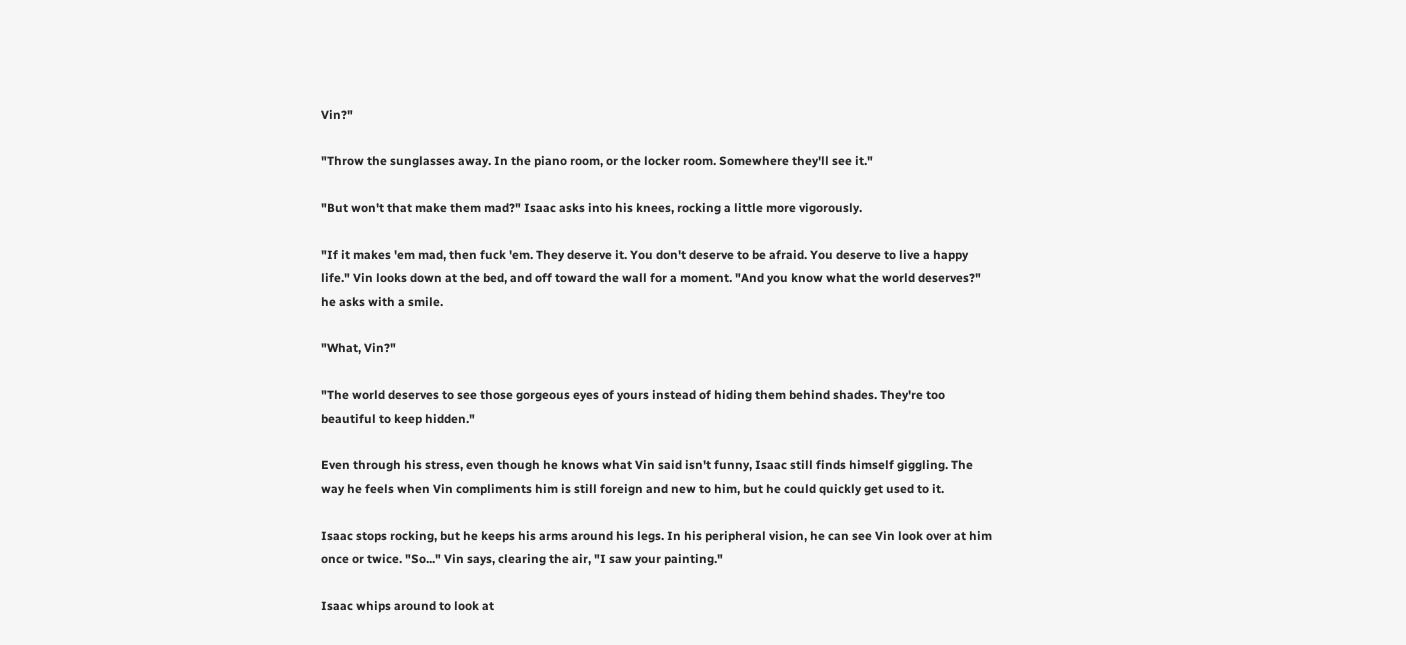Vin?"

"Throw the sunglasses away. In the piano room, or the locker room. Somewhere they'll see it."

"But won't that make them mad?" Isaac asks into his knees, rocking a little more vigorously.

"If it makes 'em mad, then fuck 'em. They deserve it. You don't deserve to be afraid. You deserve to live a happy life." Vin looks down at the bed, and off toward the wall for a moment. "And you know what the world deserves?" he asks with a smile.

"What, Vin?"

"The world deserves to see those gorgeous eyes of yours instead of hiding them behind shades. They're too beautiful to keep hidden."

Even through his stress, even though he knows what Vin said isn't funny, Isaac still finds himself giggling. The way he feels when Vin compliments him is still foreign and new to him, but he could quickly get used to it.

Isaac stops rocking, but he keeps his arms around his legs. In his peripheral vision, he can see Vin look over at him once or twice. "So..." Vin says, clearing the air, "I saw your painting."

Isaac whips around to look at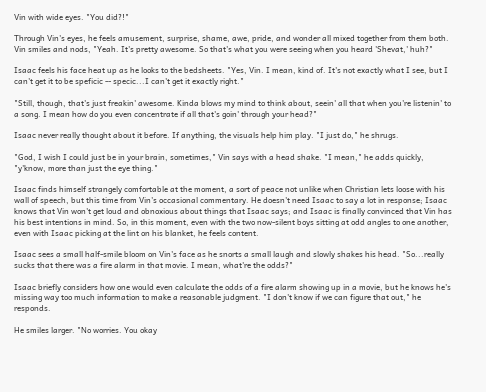Vin with wide eyes. "You did?!"

Through Vin's eyes, he feels amusement, surprise, shame, awe, pride, and wonder all mixed together from them both. Vin smiles and nods, "Yeah. It's pretty awesome. So that's what you were seeing when you heard 'Shevat,' huh?"

Isaac feels his face heat up as he looks to the bedsheets. "Yes, Vin. I mean, kind of. It's not exactly what I see, but I can't get it to be speficic -- specic...I can't get it exactly right."

"Still, though, that's just freakin' awesome. Kinda blows my mind to think about, seein' all that when you're listenin' to a song. I mean how do you even concentrate if all that's goin' through your head?"

Isaac never really thought about it before. If anything, the visuals help him play. "I just do," he shrugs.

"God, I wish I could just be in your brain, sometimes," Vin says with a head shake. "I mean," he adds quickly, "y'know, more than just the eye thing."

Isaac finds himself strangely comfortable at the moment, a sort of peace not unlike when Christian lets loose with his wall of speech, but this time from Vin's occasional commentary. He doesn't need Isaac to say a lot in response; Isaac knows that Vin won't get loud and obnoxious about things that Isaac says; and Isaac is finally convinced that Vin has his best intentions in mind. So, in this moment, even with the two now-silent boys sitting at odd angles to one another, even with Isaac picking at the lint on his blanket, he feels content.

Isaac sees a small half-smile bloom on Vin's face as he snorts a small laugh and slowly shakes his head. "So...really sucks that there was a fire alarm in that movie. I mean, what're the odds?"

Isaac briefly considers how one would even calculate the odds of a fire alarm showing up in a movie, but he knows he's missing way too much information to make a reasonable judgment. "I don't know if we can figure that out," he responds.

He smiles larger. "No worries. You okay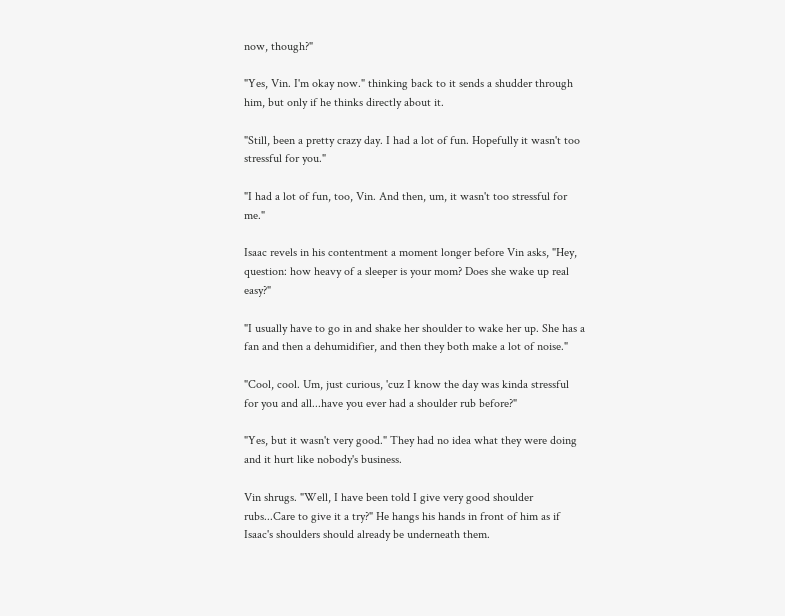now, though?"

"Yes, Vin. I'm okay now." thinking back to it sends a shudder through him, but only if he thinks directly about it.

"Still, been a pretty crazy day. I had a lot of fun. Hopefully it wasn't too stressful for you."

"I had a lot of fun, too, Vin. And then, um, it wasn't too stressful for me."

Isaac revels in his contentment a moment longer before Vin asks, "Hey, question: how heavy of a sleeper is your mom? Does she wake up real easy?"

"I usually have to go in and shake her shoulder to wake her up. She has a fan and then a dehumidifier, and then they both make a lot of noise."

"Cool, cool. Um, just curious, 'cuz I know the day was kinda stressful for you and all...have you ever had a shoulder rub before?"

"Yes, but it wasn't very good." They had no idea what they were doing and it hurt like nobody's business.

Vin shrugs. "Well, I have been told I give very good shoulder rubs...Care to give it a try?" He hangs his hands in front of him as if Isaac's shoulders should already be underneath them.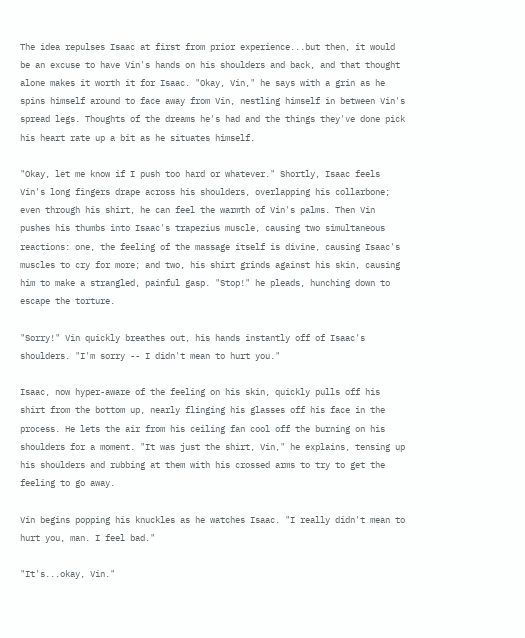The idea repulses Isaac at first from prior experience...but then, it would be an excuse to have Vin's hands on his shoulders and back, and that thought alone makes it worth it for Isaac. "Okay, Vin," he says with a grin as he spins himself around to face away from Vin, nestling himself in between Vin's spread legs. Thoughts of the dreams he's had and the things they've done pick his heart rate up a bit as he situates himself.

"Okay, let me know if I push too hard or whatever." Shortly, Isaac feels Vin's long fingers drape across his shoulders, overlapping his collarbone; even through his shirt, he can feel the warmth of Vin's palms. Then Vin pushes his thumbs into Isaac's trapezius muscle, causing two simultaneous reactions: one, the feeling of the massage itself is divine, causing Isaac's muscles to cry for more; and two, his shirt grinds against his skin, causing him to make a strangled, painful gasp. "Stop!" he pleads, hunching down to escape the torture.

"Sorry!" Vin quickly breathes out, his hands instantly off of Isaac's shoulders. "I'm sorry -- I didn't mean to hurt you."

Isaac, now hyper-aware of the feeling on his skin, quickly pulls off his shirt from the bottom up, nearly flinging his glasses off his face in the process. He lets the air from his ceiling fan cool off the burning on his shoulders for a moment. "It was just the shirt, Vin," he explains, tensing up his shoulders and rubbing at them with his crossed arms to try to get the feeling to go away.

Vin begins popping his knuckles as he watches Isaac. "I really didn't mean to hurt you, man. I feel bad."

"It's...okay, Vin."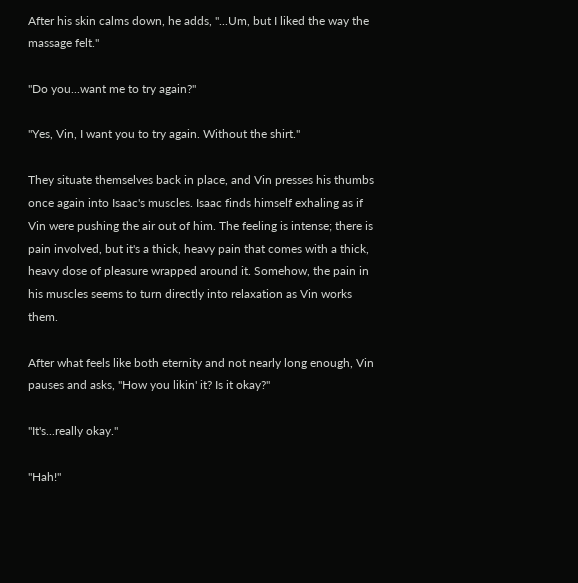After his skin calms down, he adds, "...Um, but I liked the way the massage felt."

"Do you...want me to try again?"

"Yes, Vin, I want you to try again. Without the shirt."

They situate themselves back in place, and Vin presses his thumbs once again into Isaac's muscles. Isaac finds himself exhaling as if Vin were pushing the air out of him. The feeling is intense; there is pain involved, but it's a thick, heavy pain that comes with a thick, heavy dose of pleasure wrapped around it. Somehow, the pain in his muscles seems to turn directly into relaxation as Vin works them.

After what feels like both eternity and not nearly long enough, Vin pauses and asks, "How you likin' it? Is it okay?"

"It's...really okay."

"Hah!"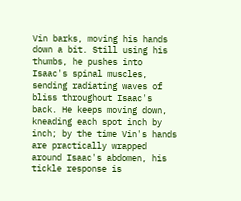Vin barks, moving his hands down a bit. Still using his thumbs, he pushes into Isaac's spinal muscles, sending radiating waves of bliss throughout Isaac's back. He keeps moving down, kneading each spot inch by inch; by the time Vin's hands are practically wrapped around Isaac's abdomen, his tickle response is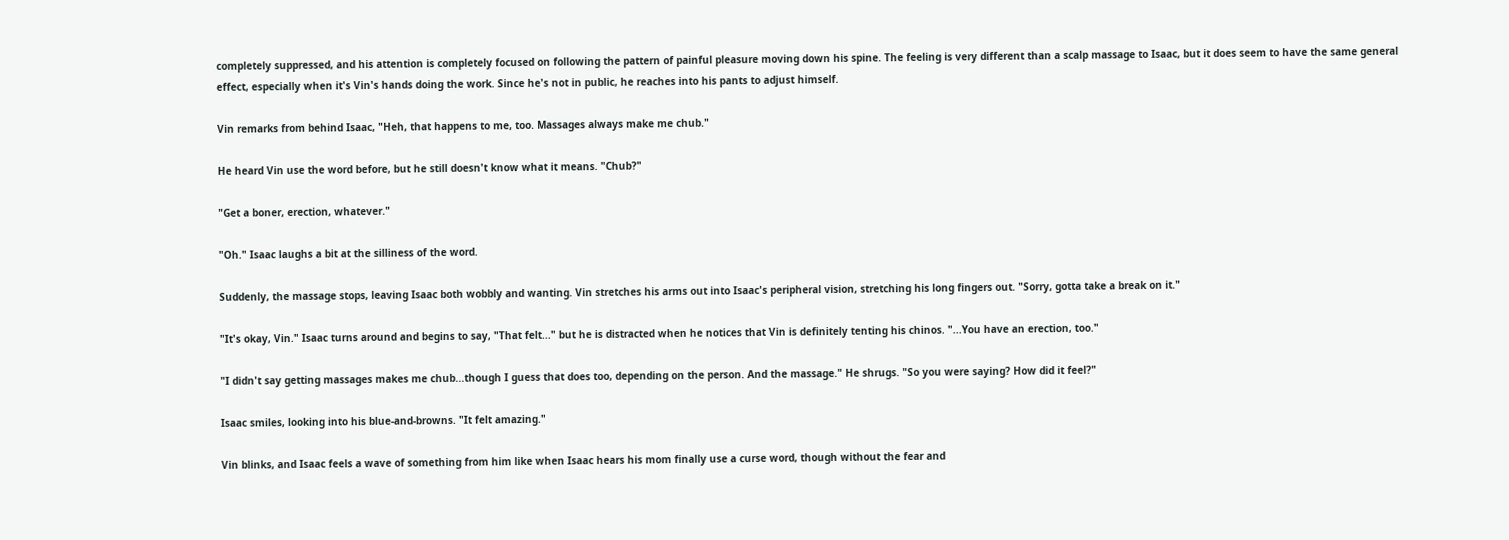completely suppressed, and his attention is completely focused on following the pattern of painful pleasure moving down his spine. The feeling is very different than a scalp massage to Isaac, but it does seem to have the same general effect, especially when it's Vin's hands doing the work. Since he's not in public, he reaches into his pants to adjust himself.

Vin remarks from behind Isaac, "Heh, that happens to me, too. Massages always make me chub."

He heard Vin use the word before, but he still doesn't know what it means. "Chub?"

"Get a boner, erection, whatever."

"Oh." Isaac laughs a bit at the silliness of the word.

Suddenly, the massage stops, leaving Isaac both wobbly and wanting. Vin stretches his arms out into Isaac's peripheral vision, stretching his long fingers out. "Sorry, gotta take a break on it."

"It's okay, Vin." Isaac turns around and begins to say, "That felt..." but he is distracted when he notices that Vin is definitely tenting his chinos. "...You have an erection, too."

"I didn't say getting massages makes me chub...though I guess that does too, depending on the person. And the massage." He shrugs. "So you were saying? How did it feel?"

Isaac smiles, looking into his blue-and-browns. "It felt amazing."

Vin blinks, and Isaac feels a wave of something from him like when Isaac hears his mom finally use a curse word, though without the fear and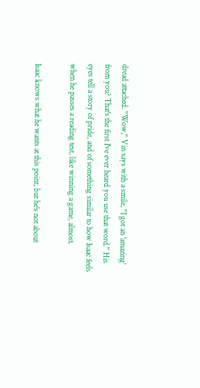dread attached. "Wow," Vin says with a smile, "I got an 'amazing' from you? That's the first I've ever heard you use that word." His eyes tell a story of pride, and of something similar to how Isaac feels when he passes a reading test, like winning a game, almost.

Isaac knows what he wants at this point, but he's not about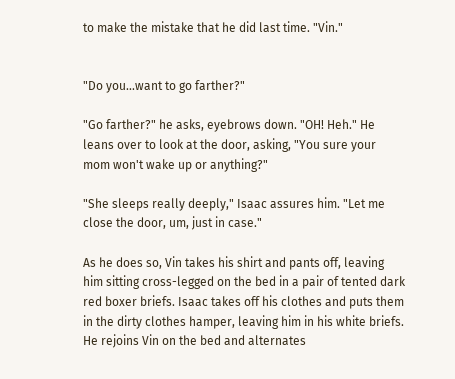to make the mistake that he did last time. "Vin."


"Do you...want to go farther?"

"Go farther?" he asks, eyebrows down. "OH! Heh." He leans over to look at the door, asking, "You sure your mom won't wake up or anything?"

"She sleeps really deeply," Isaac assures him. "Let me close the door, um, just in case."

As he does so, Vin takes his shirt and pants off, leaving him sitting cross-legged on the bed in a pair of tented dark red boxer briefs. Isaac takes off his clothes and puts them in the dirty clothes hamper, leaving him in his white briefs. He rejoins Vin on the bed and alternates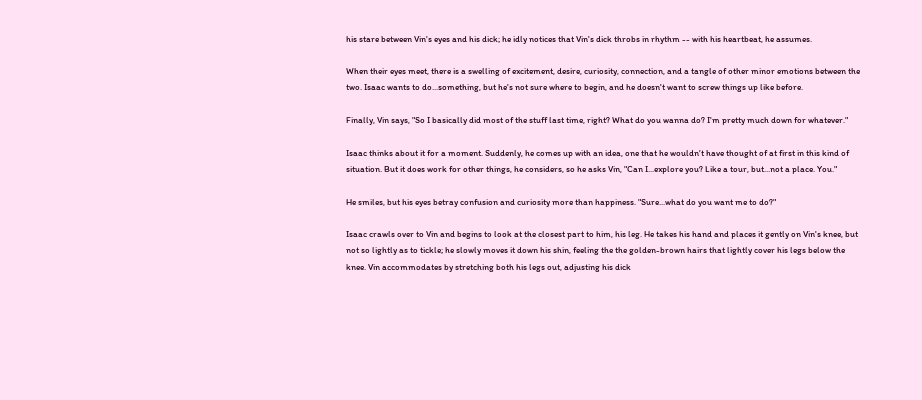his stare between Vin's eyes and his dick; he idly notices that Vin's dick throbs in rhythm -- with his heartbeat, he assumes.

When their eyes meet, there is a swelling of excitement, desire, curiosity, connection, and a tangle of other minor emotions between the two. Isaac wants to do...something, but he's not sure where to begin, and he doesn't want to screw things up like before.

Finally, Vin says, "So I basically did most of the stuff last time, right? What do you wanna do? I'm pretty much down for whatever."

Isaac thinks about it for a moment. Suddenly, he comes up with an idea, one that he wouldn't have thought of at first in this kind of situation. But it does work for other things, he considers, so he asks Vin, "Can I...explore you? Like a tour, but...not a place. You."

He smiles, but his eyes betray confusion and curiosity more than happiness. "Sure...what do you want me to do?"

Isaac crawls over to Vin and begins to look at the closest part to him, his leg. He takes his hand and places it gently on Vin's knee, but not so lightly as to tickle; he slowly moves it down his shin, feeling the the golden-brown hairs that lightly cover his legs below the knee. Vin accommodates by stretching both his legs out, adjusting his dick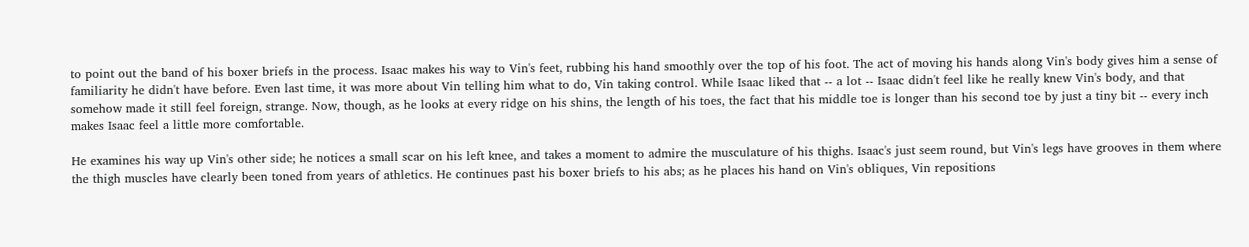to point out the band of his boxer briefs in the process. Isaac makes his way to Vin's feet, rubbing his hand smoothly over the top of his foot. The act of moving his hands along Vin's body gives him a sense of familiarity he didn't have before. Even last time, it was more about Vin telling him what to do, Vin taking control. While Isaac liked that -- a lot -- Isaac didn't feel like he really knew Vin's body, and that somehow made it still feel foreign, strange. Now, though, as he looks at every ridge on his shins, the length of his toes, the fact that his middle toe is longer than his second toe by just a tiny bit -- every inch makes Isaac feel a little more comfortable.

He examines his way up Vin's other side; he notices a small scar on his left knee, and takes a moment to admire the musculature of his thighs. Isaac's just seem round, but Vin's legs have grooves in them where the thigh muscles have clearly been toned from years of athletics. He continues past his boxer briefs to his abs; as he places his hand on Vin's obliques, Vin repositions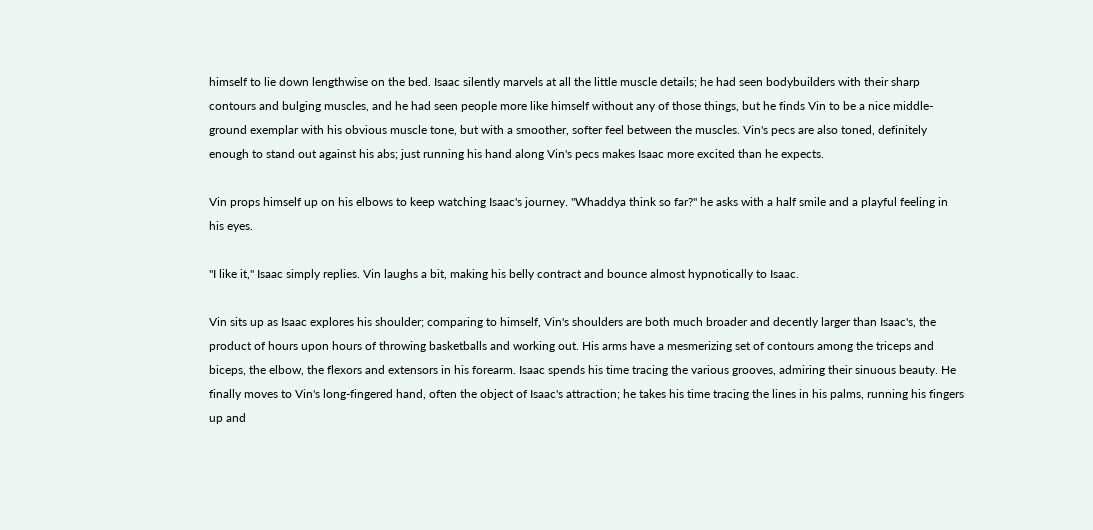himself to lie down lengthwise on the bed. Isaac silently marvels at all the little muscle details; he had seen bodybuilders with their sharp contours and bulging muscles, and he had seen people more like himself without any of those things, but he finds Vin to be a nice middle-ground exemplar with his obvious muscle tone, but with a smoother, softer feel between the muscles. Vin's pecs are also toned, definitely enough to stand out against his abs; just running his hand along Vin's pecs makes Isaac more excited than he expects.

Vin props himself up on his elbows to keep watching Isaac's journey. "Whaddya think so far?" he asks with a half smile and a playful feeling in his eyes.

"I like it," Isaac simply replies. Vin laughs a bit, making his belly contract and bounce almost hypnotically to Isaac.

Vin sits up as Isaac explores his shoulder; comparing to himself, Vin's shoulders are both much broader and decently larger than Isaac's, the product of hours upon hours of throwing basketballs and working out. His arms have a mesmerizing set of contours among the triceps and biceps, the elbow, the flexors and extensors in his forearm. Isaac spends his time tracing the various grooves, admiring their sinuous beauty. He finally moves to Vin's long-fingered hand, often the object of Isaac's attraction; he takes his time tracing the lines in his palms, running his fingers up and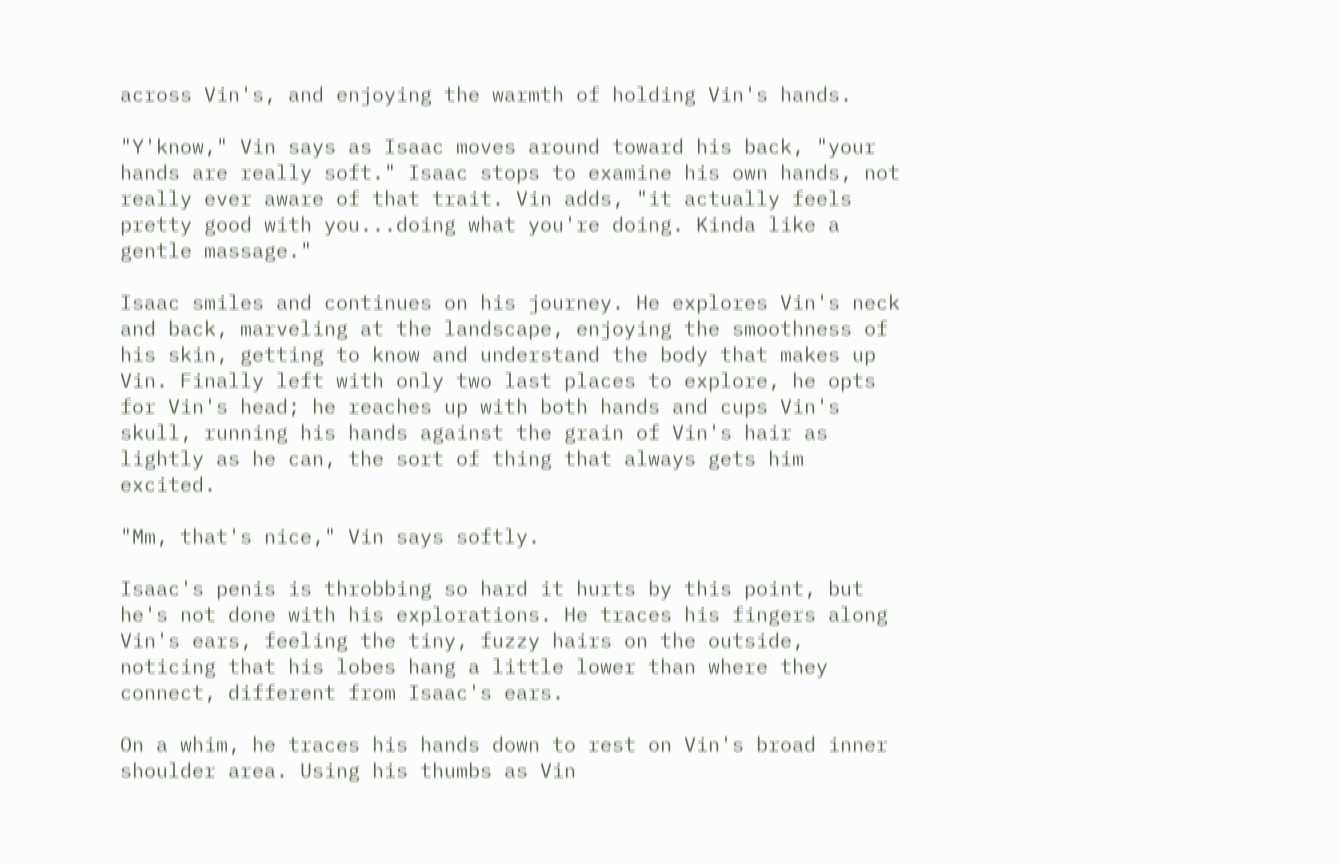across Vin's, and enjoying the warmth of holding Vin's hands.

"Y'know," Vin says as Isaac moves around toward his back, "your hands are really soft." Isaac stops to examine his own hands, not really ever aware of that trait. Vin adds, "it actually feels pretty good with you...doing what you're doing. Kinda like a gentle massage."

Isaac smiles and continues on his journey. He explores Vin's neck and back, marveling at the landscape, enjoying the smoothness of his skin, getting to know and understand the body that makes up Vin. Finally left with only two last places to explore, he opts for Vin's head; he reaches up with both hands and cups Vin's skull, running his hands against the grain of Vin's hair as lightly as he can, the sort of thing that always gets him excited.

"Mm, that's nice," Vin says softly.

Isaac's penis is throbbing so hard it hurts by this point, but he's not done with his explorations. He traces his fingers along Vin's ears, feeling the tiny, fuzzy hairs on the outside, noticing that his lobes hang a little lower than where they connect, different from Isaac's ears.

On a whim, he traces his hands down to rest on Vin's broad inner shoulder area. Using his thumbs as Vin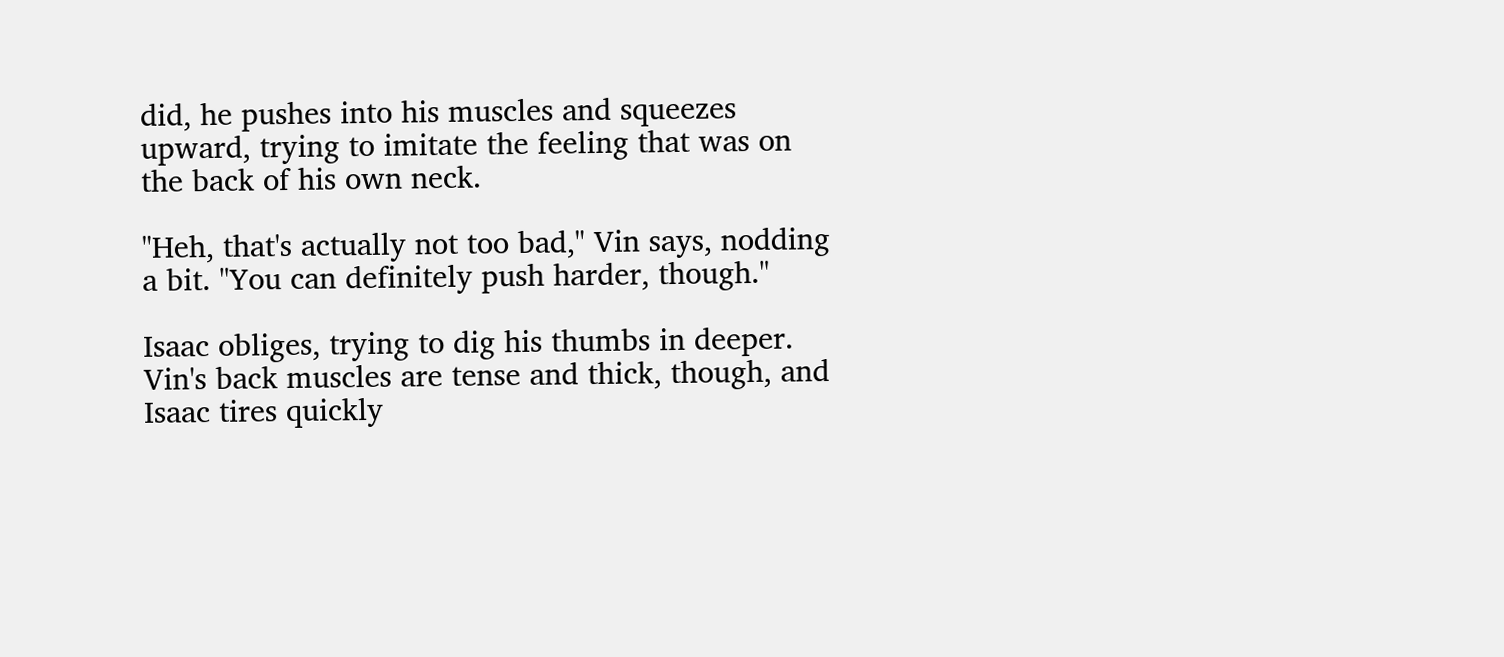did, he pushes into his muscles and squeezes upward, trying to imitate the feeling that was on the back of his own neck.

"Heh, that's actually not too bad," Vin says, nodding a bit. "You can definitely push harder, though."

Isaac obliges, trying to dig his thumbs in deeper. Vin's back muscles are tense and thick, though, and Isaac tires quickly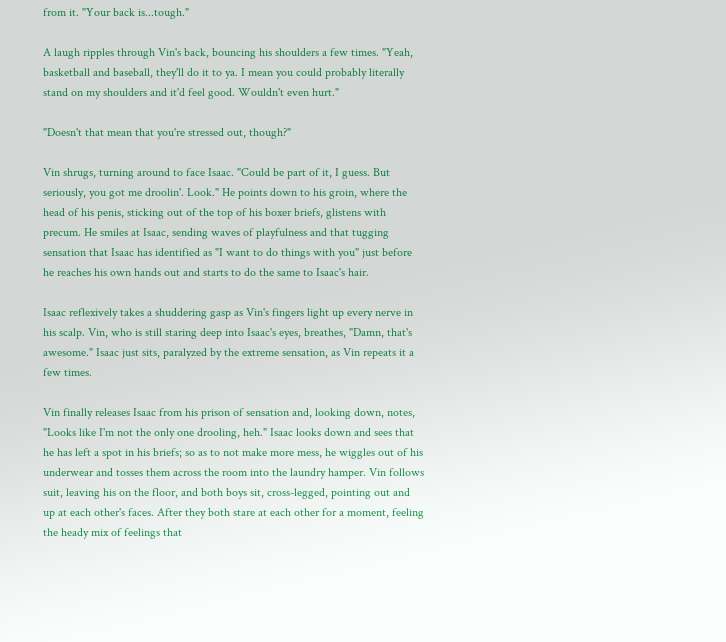from it. "Your back is...tough."

A laugh ripples through Vin's back, bouncing his shoulders a few times. "Yeah, basketball and baseball, they'll do it to ya. I mean you could probably literally stand on my shoulders and it'd feel good. Wouldn't even hurt."

"Doesn't that mean that you're stressed out, though?"

Vin shrugs, turning around to face Isaac. "Could be part of it, I guess. But seriously, you got me droolin'. Look." He points down to his groin, where the head of his penis, sticking out of the top of his boxer briefs, glistens with precum. He smiles at Isaac, sending waves of playfulness and that tugging sensation that Isaac has identified as "I want to do things with you" just before he reaches his own hands out and starts to do the same to Isaac's hair.

Isaac reflexively takes a shuddering gasp as Vin's fingers light up every nerve in his scalp. Vin, who is still staring deep into Isaac's eyes, breathes, "Damn, that's awesome." Isaac just sits, paralyzed by the extreme sensation, as Vin repeats it a few times.

Vin finally releases Isaac from his prison of sensation and, looking down, notes, "Looks like I'm not the only one drooling, heh." Isaac looks down and sees that he has left a spot in his briefs; so as to not make more mess, he wiggles out of his underwear and tosses them across the room into the laundry hamper. Vin follows suit, leaving his on the floor, and both boys sit, cross-legged, pointing out and up at each other's faces. After they both stare at each other for a moment, feeling the heady mix of feelings that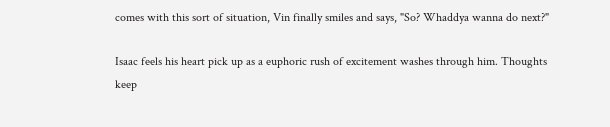comes with this sort of situation, Vin finally smiles and says, "So? Whaddya wanna do next?"

Isaac feels his heart pick up as a euphoric rush of excitement washes through him. Thoughts keep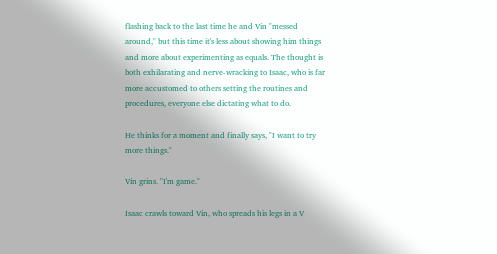flashing back to the last time he and Vin "messed around," but this time it's less about showing him things and more about experimenting as equals. The thought is both exhilarating and nerve-wracking to Isaac, who is far more accustomed to others setting the routines and procedures, everyone else dictating what to do.

He thinks for a moment and finally says, "I want to try more things."

Vin grins. "I'm game."

Isaac crawls toward Vin, who spreads his legs in a V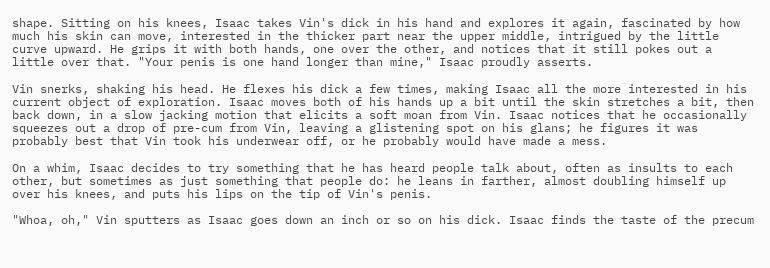shape. Sitting on his knees, Isaac takes Vin's dick in his hand and explores it again, fascinated by how much his skin can move, interested in the thicker part near the upper middle, intrigued by the little curve upward. He grips it with both hands, one over the other, and notices that it still pokes out a little over that. "Your penis is one hand longer than mine," Isaac proudly asserts.

Vin snerks, shaking his head. He flexes his dick a few times, making Isaac all the more interested in his current object of exploration. Isaac moves both of his hands up a bit until the skin stretches a bit, then back down, in a slow jacking motion that elicits a soft moan from Vin. Isaac notices that he occasionally squeezes out a drop of pre-cum from Vin, leaving a glistening spot on his glans; he figures it was probably best that Vin took his underwear off, or he probably would have made a mess.

On a whim, Isaac decides to try something that he has heard people talk about, often as insults to each other, but sometimes as just something that people do: he leans in farther, almost doubling himself up over his knees, and puts his lips on the tip of Vin's penis.

"Whoa, oh," Vin sputters as Isaac goes down an inch or so on his dick. Isaac finds the taste of the precum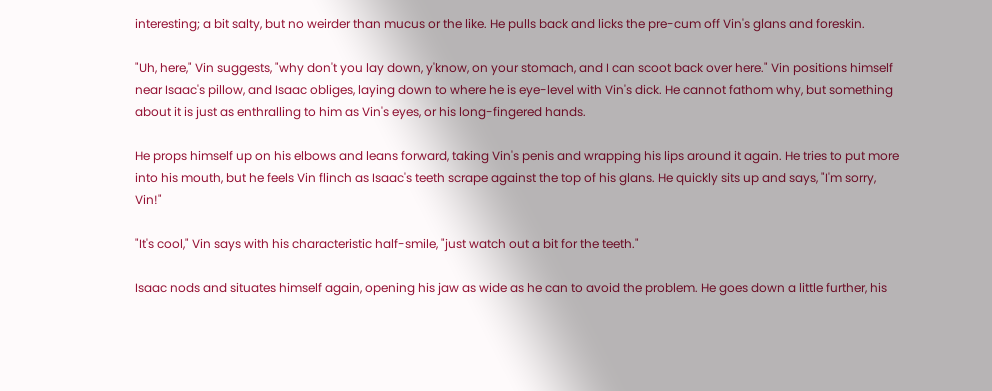interesting; a bit salty, but no weirder than mucus or the like. He pulls back and licks the pre-cum off Vin's glans and foreskin.

"Uh, here," Vin suggests, "why don't you lay down, y'know, on your stomach, and I can scoot back over here." Vin positions himself near Isaac's pillow, and Isaac obliges, laying down to where he is eye-level with Vin's dick. He cannot fathom why, but something about it is just as enthralling to him as Vin's eyes, or his long-fingered hands.

He props himself up on his elbows and leans forward, taking Vin's penis and wrapping his lips around it again. He tries to put more into his mouth, but he feels Vin flinch as Isaac's teeth scrape against the top of his glans. He quickly sits up and says, "I'm sorry, Vin!"

"It's cool," Vin says with his characteristic half-smile, "just watch out a bit for the teeth."

Isaac nods and situates himself again, opening his jaw as wide as he can to avoid the problem. He goes down a little further, his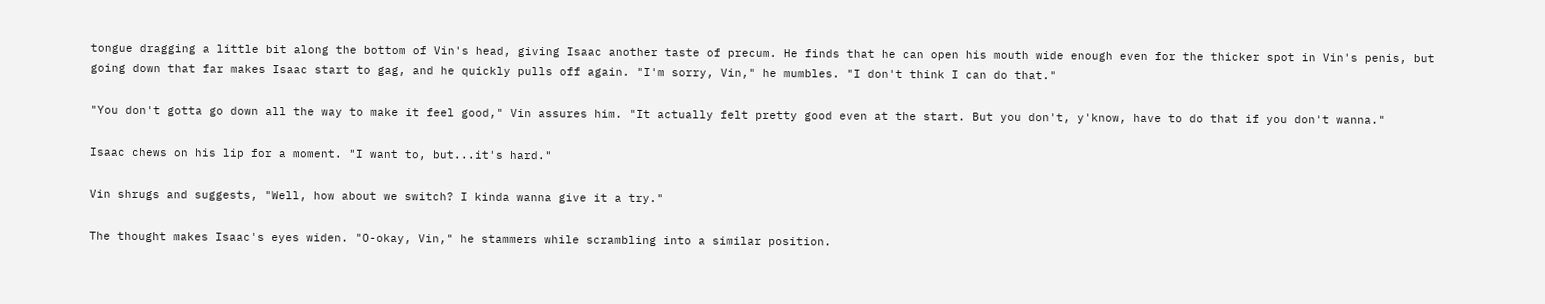tongue dragging a little bit along the bottom of Vin's head, giving Isaac another taste of precum. He finds that he can open his mouth wide enough even for the thicker spot in Vin's penis, but going down that far makes Isaac start to gag, and he quickly pulls off again. "I'm sorry, Vin," he mumbles. "I don't think I can do that."

"You don't gotta go down all the way to make it feel good," Vin assures him. "It actually felt pretty good even at the start. But you don't, y'know, have to do that if you don't wanna."

Isaac chews on his lip for a moment. "I want to, but...it's hard."

Vin shrugs and suggests, "Well, how about we switch? I kinda wanna give it a try."

The thought makes Isaac's eyes widen. "O-okay, Vin," he stammers while scrambling into a similar position.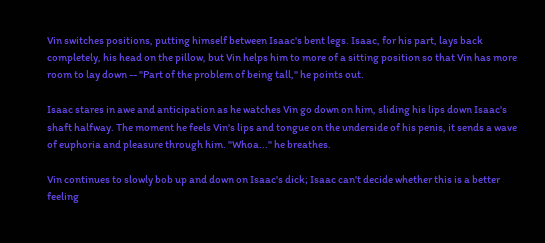Vin switches positions, putting himself between Isaac's bent legs. Isaac, for his part, lays back completely, his head on the pillow, but Vin helps him to more of a sitting position so that Vin has more room to lay down -- "Part of the problem of being tall," he points out.

Isaac stares in awe and anticipation as he watches Vin go down on him, sliding his lips down Isaac's shaft halfway. The moment he feels Vin's lips and tongue on the underside of his penis, it sends a wave of euphoria and pleasure through him. "Whoa..." he breathes.

Vin continues to slowly bob up and down on Isaac's dick; Isaac can't decide whether this is a better feeling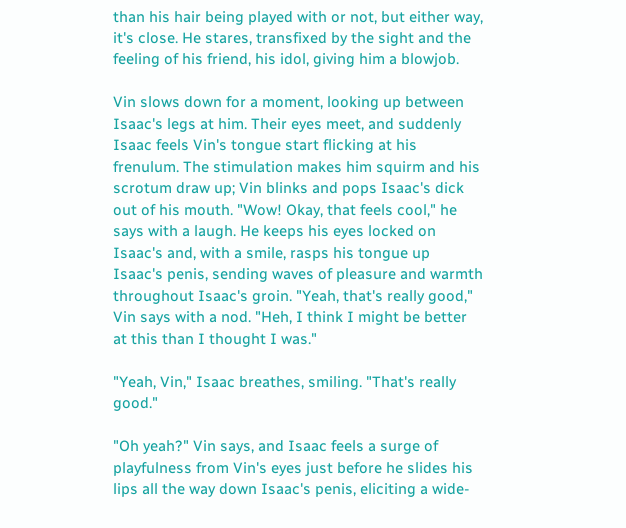than his hair being played with or not, but either way, it's close. He stares, transfixed by the sight and the feeling of his friend, his idol, giving him a blowjob.

Vin slows down for a moment, looking up between Isaac's legs at him. Their eyes meet, and suddenly Isaac feels Vin's tongue start flicking at his frenulum. The stimulation makes him squirm and his scrotum draw up; Vin blinks and pops Isaac's dick out of his mouth. "Wow! Okay, that feels cool," he says with a laugh. He keeps his eyes locked on Isaac's and, with a smile, rasps his tongue up Isaac's penis, sending waves of pleasure and warmth throughout Isaac's groin. "Yeah, that's really good," Vin says with a nod. "Heh, I think I might be better at this than I thought I was."

"Yeah, Vin," Isaac breathes, smiling. "That's really good."

"Oh yeah?" Vin says, and Isaac feels a surge of playfulness from Vin's eyes just before he slides his lips all the way down Isaac's penis, eliciting a wide-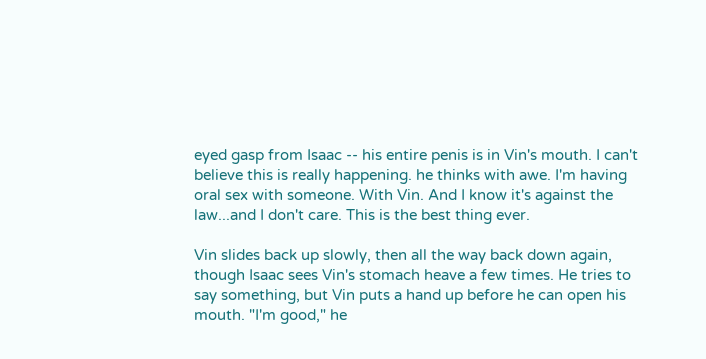eyed gasp from Isaac -- his entire penis is in Vin's mouth. I can't believe this is really happening. he thinks with awe. I'm having oral sex with someone. With Vin. And I know it's against the law...and I don't care. This is the best thing ever.

Vin slides back up slowly, then all the way back down again, though Isaac sees Vin's stomach heave a few times. He tries to say something, but Vin puts a hand up before he can open his mouth. "I'm good," he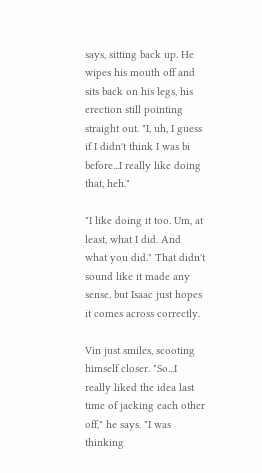says, sitting back up. He wipes his mouth off and sits back on his legs, his erection still pointing straight out. "I, uh, I guess if I didn't think I was bi before...I really like doing that, heh."

"I like doing it too. Um, at least, what I did. And what you did." That didn't sound like it made any sense, but Isaac just hopes it comes across correctly.

Vin just smiles, scooting himself closer. "So...I really liked the idea last time of jacking each other off," he says. "I was thinking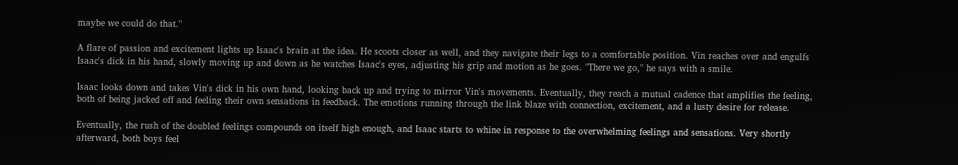maybe we could do that."

A flare of passion and excitement lights up Isaac's brain at the idea. He scoots closer as well, and they navigate their legs to a comfortable position. Vin reaches over and engulfs Isaac's dick in his hand, slowly moving up and down as he watches Isaac's eyes, adjusting his grip and motion as he goes. "There we go," he says with a smile.

Isaac looks down and takes Vin's dick in his own hand, looking back up and trying to mirror Vin's movements. Eventually, they reach a mutual cadence that amplifies the feeling, both of being jacked off and feeling their own sensations in feedback. The emotions running through the link blaze with connection, excitement, and a lusty desire for release.

Eventually, the rush of the doubled feelings compounds on itself high enough, and Isaac starts to whine in response to the overwhelming feelings and sensations. Very shortly afterward, both boys feel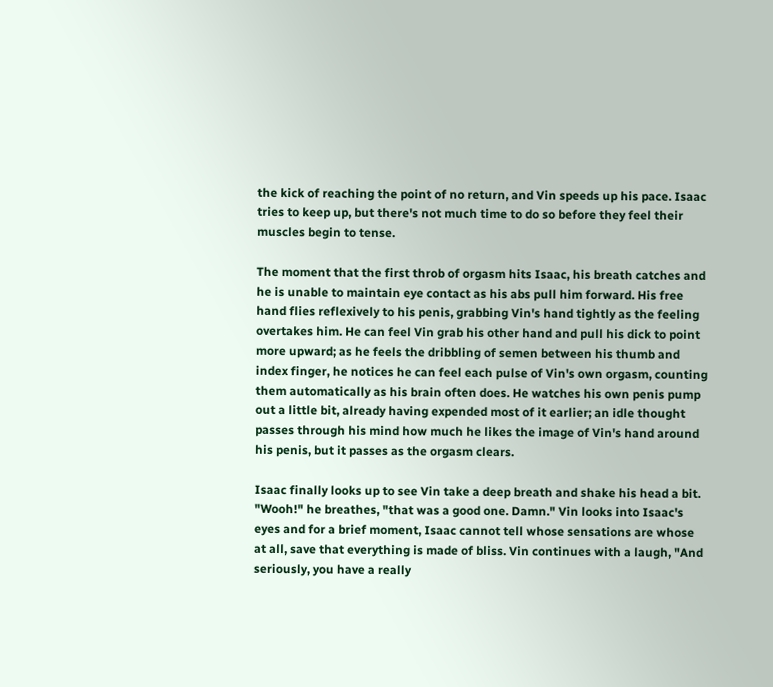the kick of reaching the point of no return, and Vin speeds up his pace. Isaac tries to keep up, but there's not much time to do so before they feel their muscles begin to tense.

The moment that the first throb of orgasm hits Isaac, his breath catches and he is unable to maintain eye contact as his abs pull him forward. His free hand flies reflexively to his penis, grabbing Vin's hand tightly as the feeling overtakes him. He can feel Vin grab his other hand and pull his dick to point more upward; as he feels the dribbling of semen between his thumb and index finger, he notices he can feel each pulse of Vin's own orgasm, counting them automatically as his brain often does. He watches his own penis pump out a little bit, already having expended most of it earlier; an idle thought passes through his mind how much he likes the image of Vin's hand around his penis, but it passes as the orgasm clears.

Isaac finally looks up to see Vin take a deep breath and shake his head a bit. "Wooh!" he breathes, "that was a good one. Damn." Vin looks into Isaac's eyes and for a brief moment, Isaac cannot tell whose sensations are whose at all, save that everything is made of bliss. Vin continues with a laugh, "And seriously, you have a really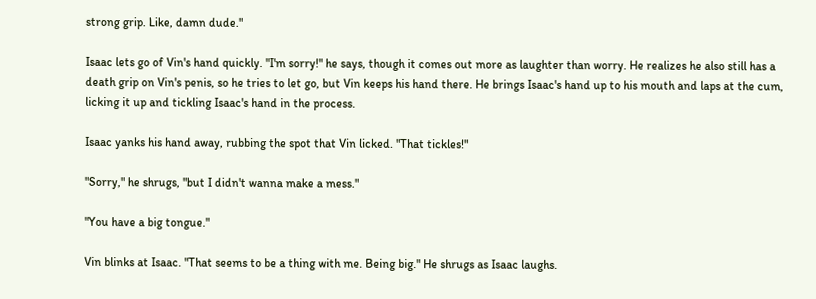strong grip. Like, damn dude."

Isaac lets go of Vin's hand quickly. "I'm sorry!" he says, though it comes out more as laughter than worry. He realizes he also still has a death grip on Vin's penis, so he tries to let go, but Vin keeps his hand there. He brings Isaac's hand up to his mouth and laps at the cum, licking it up and tickling Isaac's hand in the process.

Isaac yanks his hand away, rubbing the spot that Vin licked. "That tickles!"

"Sorry," he shrugs, "but I didn't wanna make a mess."

"You have a big tongue."

Vin blinks at Isaac. "That seems to be a thing with me. Being big." He shrugs as Isaac laughs.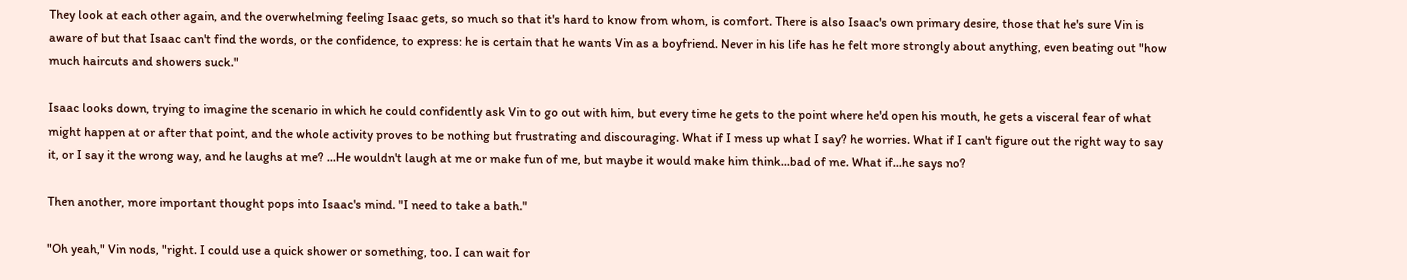They look at each other again, and the overwhelming feeling Isaac gets, so much so that it's hard to know from whom, is comfort. There is also Isaac's own primary desire, those that he's sure Vin is aware of but that Isaac can't find the words, or the confidence, to express: he is certain that he wants Vin as a boyfriend. Never in his life has he felt more strongly about anything, even beating out "how much haircuts and showers suck."

Isaac looks down, trying to imagine the scenario in which he could confidently ask Vin to go out with him, but every time he gets to the point where he'd open his mouth, he gets a visceral fear of what might happen at or after that point, and the whole activity proves to be nothing but frustrating and discouraging. What if I mess up what I say? he worries. What if I can't figure out the right way to say it, or I say it the wrong way, and he laughs at me? ...He wouldn't laugh at me or make fun of me, but maybe it would make him think...bad of me. What if...he says no?

Then another, more important thought pops into Isaac's mind. "I need to take a bath."

"Oh yeah," Vin nods, "right. I could use a quick shower or something, too. I can wait for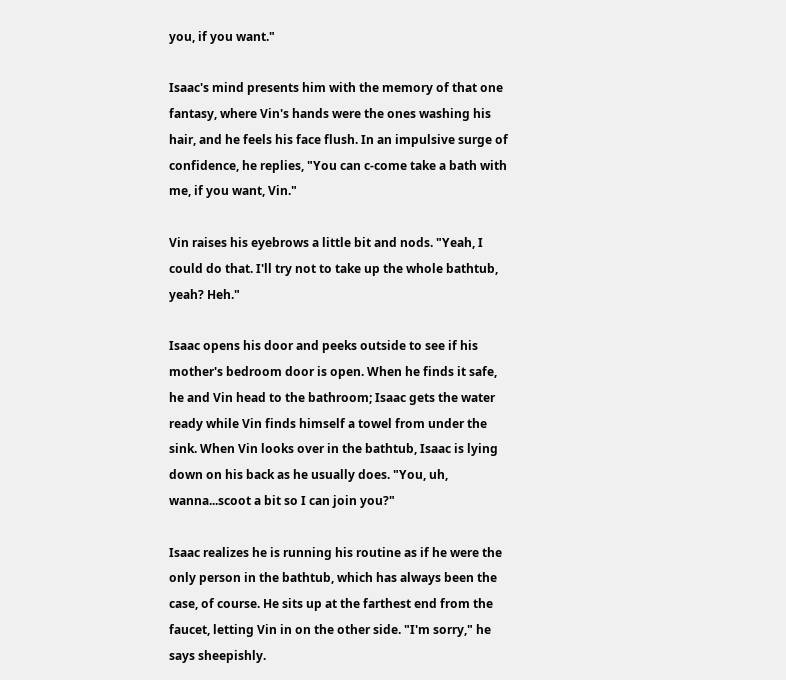you, if you want."

Isaac's mind presents him with the memory of that one fantasy, where Vin's hands were the ones washing his hair, and he feels his face flush. In an impulsive surge of confidence, he replies, "You can c-come take a bath with me, if you want, Vin."

Vin raises his eyebrows a little bit and nods. "Yeah, I could do that. I'll try not to take up the whole bathtub, yeah? Heh."

Isaac opens his door and peeks outside to see if his mother's bedroom door is open. When he finds it safe, he and Vin head to the bathroom; Isaac gets the water ready while Vin finds himself a towel from under the sink. When Vin looks over in the bathtub, Isaac is lying down on his back as he usually does. "You, uh, wanna...scoot a bit so I can join you?"

Isaac realizes he is running his routine as if he were the only person in the bathtub, which has always been the case, of course. He sits up at the farthest end from the faucet, letting Vin in on the other side. "I'm sorry," he says sheepishly.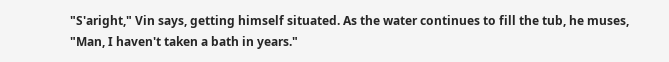"S'aright," Vin says, getting himself situated. As the water continues to fill the tub, he muses, "Man, I haven't taken a bath in years."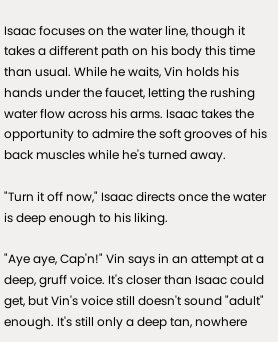Isaac focuses on the water line, though it takes a different path on his body this time than usual. While he waits, Vin holds his hands under the faucet, letting the rushing water flow across his arms. Isaac takes the opportunity to admire the soft grooves of his back muscles while he's turned away.

"Turn it off now," Isaac directs once the water is deep enough to his liking.

"Aye aye, Cap'n!" Vin says in an attempt at a deep, gruff voice. It's closer than Isaac could get, but Vin's voice still doesn't sound "adult" enough. It's still only a deep tan, nowhere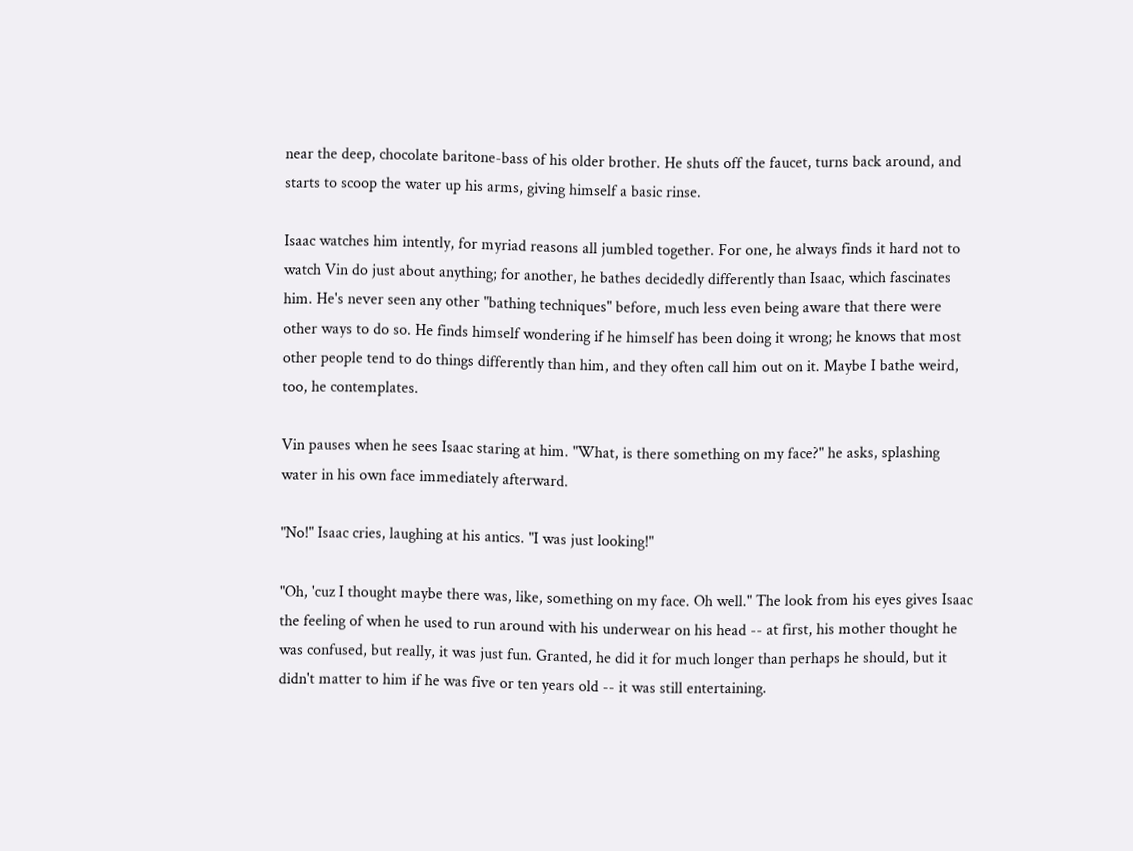near the deep, chocolate baritone-bass of his older brother. He shuts off the faucet, turns back around, and starts to scoop the water up his arms, giving himself a basic rinse.

Isaac watches him intently, for myriad reasons all jumbled together. For one, he always finds it hard not to watch Vin do just about anything; for another, he bathes decidedly differently than Isaac, which fascinates him. He's never seen any other "bathing techniques" before, much less even being aware that there were other ways to do so. He finds himself wondering if he himself has been doing it wrong; he knows that most other people tend to do things differently than him, and they often call him out on it. Maybe I bathe weird, too, he contemplates.

Vin pauses when he sees Isaac staring at him. "What, is there something on my face?" he asks, splashing water in his own face immediately afterward.

"No!" Isaac cries, laughing at his antics. "I was just looking!"

"Oh, 'cuz I thought maybe there was, like, something on my face. Oh well." The look from his eyes gives Isaac the feeling of when he used to run around with his underwear on his head -- at first, his mother thought he was confused, but really, it was just fun. Granted, he did it for much longer than perhaps he should, but it didn't matter to him if he was five or ten years old -- it was still entertaining.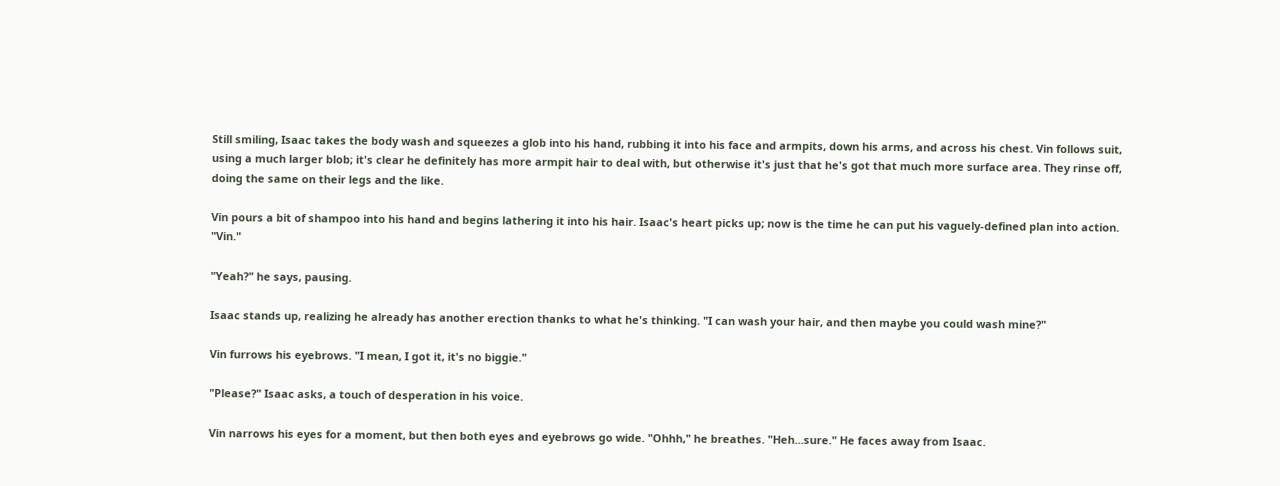Still smiling, Isaac takes the body wash and squeezes a glob into his hand, rubbing it into his face and armpits, down his arms, and across his chest. Vin follows suit, using a much larger blob; it's clear he definitely has more armpit hair to deal with, but otherwise it's just that he's got that much more surface area. They rinse off, doing the same on their legs and the like.

Vin pours a bit of shampoo into his hand and begins lathering it into his hair. Isaac's heart picks up; now is the time he can put his vaguely-defined plan into action. "Vin."

"Yeah?" he says, pausing.

Isaac stands up, realizing he already has another erection thanks to what he's thinking. "I can wash your hair, and then maybe you could wash mine?"

Vin furrows his eyebrows. "I mean, I got it, it's no biggie."

"Please?" Isaac asks, a touch of desperation in his voice.

Vin narrows his eyes for a moment, but then both eyes and eyebrows go wide. "Ohhh," he breathes. "Heh...sure." He faces away from Isaac.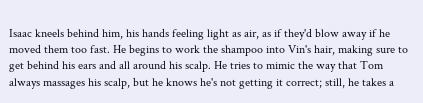Isaac kneels behind him, his hands feeling light as air, as if they'd blow away if he moved them too fast. He begins to work the shampoo into Vin's hair, making sure to get behind his ears and all around his scalp. He tries to mimic the way that Tom always massages his scalp, but he knows he's not getting it correct; still, he takes a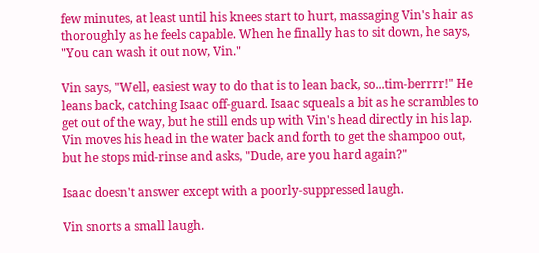few minutes, at least until his knees start to hurt, massaging Vin's hair as thoroughly as he feels capable. When he finally has to sit down, he says, "You can wash it out now, Vin."

Vin says, "Well, easiest way to do that is to lean back, so...tim-berrrr!" He leans back, catching Isaac off-guard. Isaac squeals a bit as he scrambles to get out of the way, but he still ends up with Vin's head directly in his lap. Vin moves his head in the water back and forth to get the shampoo out, but he stops mid-rinse and asks, "Dude, are you hard again?"

Isaac doesn't answer except with a poorly-suppressed laugh.

Vin snorts a small laugh.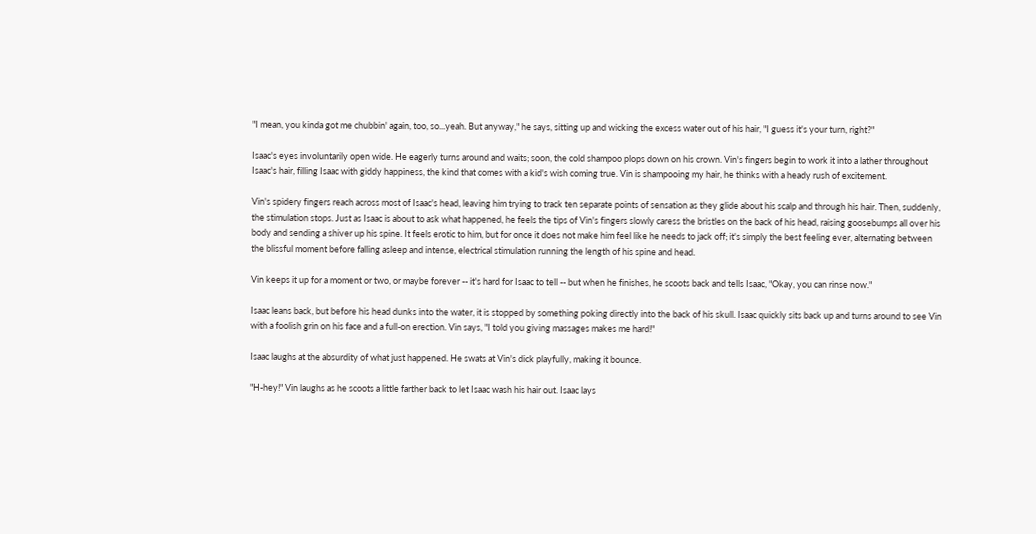"I mean, you kinda got me chubbin' again, too, so...yeah. But anyway," he says, sitting up and wicking the excess water out of his hair, "I guess it's your turn, right?"

Isaac's eyes involuntarily open wide. He eagerly turns around and waits; soon, the cold shampoo plops down on his crown. Vin's fingers begin to work it into a lather throughout Isaac's hair, filling Isaac with giddy happiness, the kind that comes with a kid's wish coming true. Vin is shampooing my hair, he thinks with a heady rush of excitement.

Vin's spidery fingers reach across most of Isaac's head, leaving him trying to track ten separate points of sensation as they glide about his scalp and through his hair. Then, suddenly, the stimulation stops. Just as Isaac is about to ask what happened, he feels the tips of Vin's fingers slowly caress the bristles on the back of his head, raising goosebumps all over his body and sending a shiver up his spine. It feels erotic to him, but for once it does not make him feel like he needs to jack off; it's simply the best feeling ever, alternating between the blissful moment before falling asleep and intense, electrical stimulation running the length of his spine and head.

Vin keeps it up for a moment or two, or maybe forever -- it's hard for Isaac to tell -- but when he finishes, he scoots back and tells Isaac, "Okay, you can rinse now."

Isaac leans back, but before his head dunks into the water, it is stopped by something poking directly into the back of his skull. Isaac quickly sits back up and turns around to see Vin with a foolish grin on his face and a full-on erection. Vin says, "I told you giving massages makes me hard!"

Isaac laughs at the absurdity of what just happened. He swats at Vin's dick playfully, making it bounce.

"H-hey!" Vin laughs as he scoots a little farther back to let Isaac wash his hair out. Isaac lays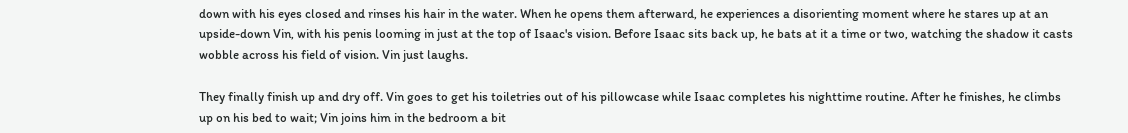down with his eyes closed and rinses his hair in the water. When he opens them afterward, he experiences a disorienting moment where he stares up at an upside-down Vin, with his penis looming in just at the top of Isaac's vision. Before Isaac sits back up, he bats at it a time or two, watching the shadow it casts wobble across his field of vision. Vin just laughs.

They finally finish up and dry off. Vin goes to get his toiletries out of his pillowcase while Isaac completes his nighttime routine. After he finishes, he climbs up on his bed to wait; Vin joins him in the bedroom a bit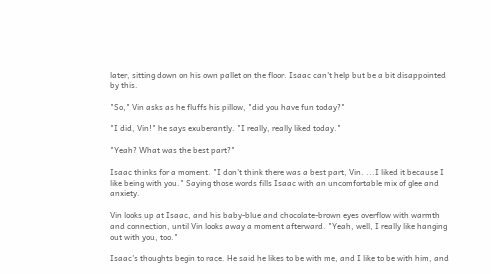later, sitting down on his own pallet on the floor. Isaac can't help but be a bit disappointed by this.

"So," Vin asks as he fluffs his pillow, "did you have fun today?"

"I did, Vin!" he says exuberantly. "I really, really liked today."

"Yeah? What was the best part?"

Isaac thinks for a moment. "I don't think there was a best part, Vin. ...I liked it because I like being with you." Saying those words fills Isaac with an uncomfortable mix of glee and anxiety.

Vin looks up at Isaac, and his baby-blue and chocolate-brown eyes overflow with warmth and connection, until Vin looks away a moment afterward. "Yeah, well, I really like hanging out with you, too."

Isaac's thoughts begin to race. He said he likes to be with me, and I like to be with him, and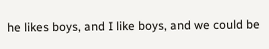he likes boys, and I like boys, and we could be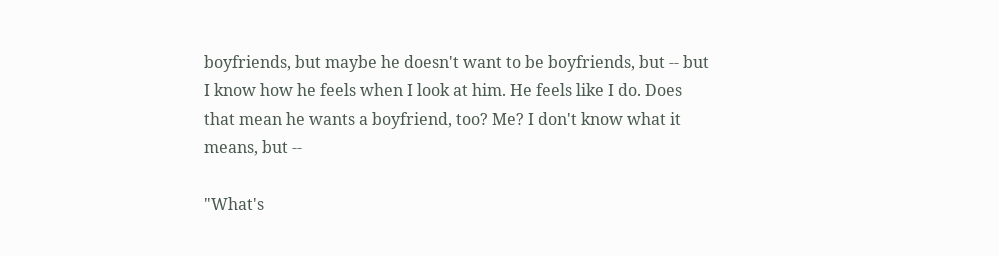boyfriends, but maybe he doesn't want to be boyfriends, but -- but I know how he feels when I look at him. He feels like I do. Does that mean he wants a boyfriend, too? Me? I don't know what it means, but --

"What's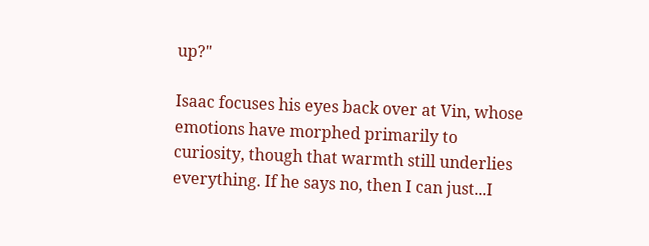up?"

Isaac focuses his eyes back over at Vin, whose emotions have morphed primarily to curiosity, though that warmth still underlies everything. If he says no, then I can just...I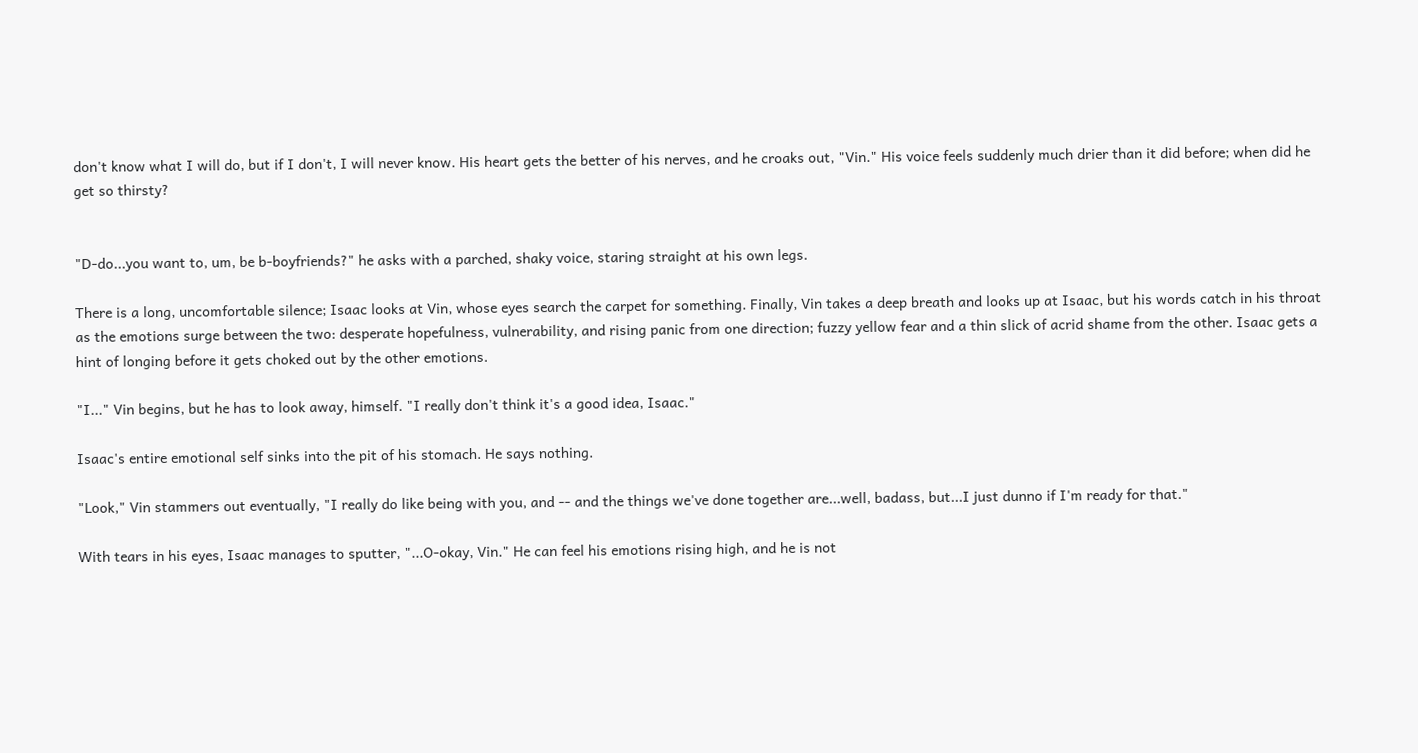don't know what I will do, but if I don't, I will never know. His heart gets the better of his nerves, and he croaks out, "Vin." His voice feels suddenly much drier than it did before; when did he get so thirsty?


"D-do...you want to, um, be b-boyfriends?" he asks with a parched, shaky voice, staring straight at his own legs.

There is a long, uncomfortable silence; Isaac looks at Vin, whose eyes search the carpet for something. Finally, Vin takes a deep breath and looks up at Isaac, but his words catch in his throat as the emotions surge between the two: desperate hopefulness, vulnerability, and rising panic from one direction; fuzzy yellow fear and a thin slick of acrid shame from the other. Isaac gets a hint of longing before it gets choked out by the other emotions.

"I..." Vin begins, but he has to look away, himself. "I really don't think it's a good idea, Isaac."

Isaac's entire emotional self sinks into the pit of his stomach. He says nothing.

"Look," Vin stammers out eventually, "I really do like being with you, and -- and the things we've done together are...well, badass, but...I just dunno if I'm ready for that."

With tears in his eyes, Isaac manages to sputter, "...O-okay, Vin." He can feel his emotions rising high, and he is not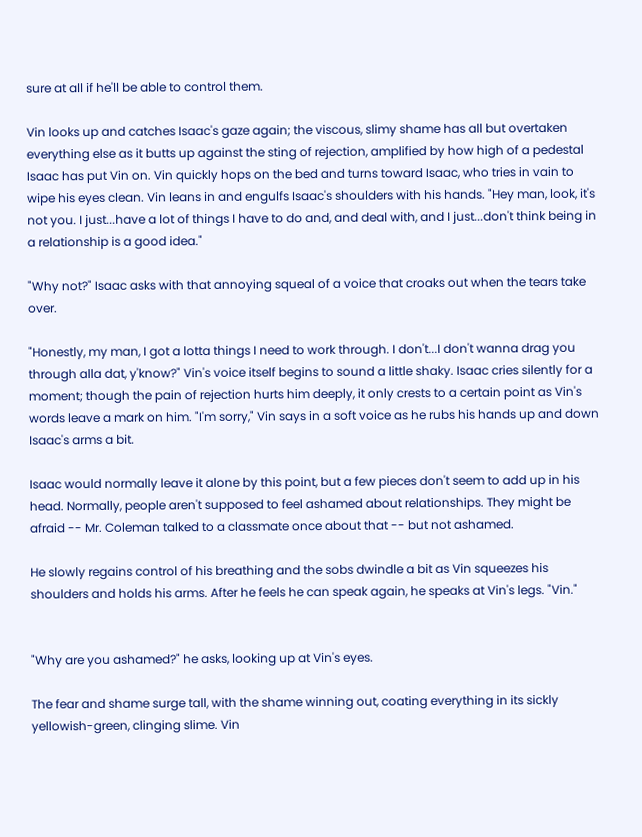sure at all if he'll be able to control them.

Vin looks up and catches Isaac's gaze again; the viscous, slimy shame has all but overtaken everything else as it butts up against the sting of rejection, amplified by how high of a pedestal Isaac has put Vin on. Vin quickly hops on the bed and turns toward Isaac, who tries in vain to wipe his eyes clean. Vin leans in and engulfs Isaac's shoulders with his hands. "Hey man, look, it's not you. I just...have a lot of things I have to do and, and deal with, and I just...don't think being in a relationship is a good idea."

"Why not?" Isaac asks with that annoying squeal of a voice that croaks out when the tears take over.

"Honestly, my man, I got a lotta things I need to work through. I don't...I don't wanna drag you through alla dat, y'know?" Vin's voice itself begins to sound a little shaky. Isaac cries silently for a moment; though the pain of rejection hurts him deeply, it only crests to a certain point as Vin's words leave a mark on him. "I'm sorry," Vin says in a soft voice as he rubs his hands up and down Isaac's arms a bit.

Isaac would normally leave it alone by this point, but a few pieces don't seem to add up in his head. Normally, people aren't supposed to feel ashamed about relationships. They might be afraid -- Mr. Coleman talked to a classmate once about that -- but not ashamed.

He slowly regains control of his breathing and the sobs dwindle a bit as Vin squeezes his shoulders and holds his arms. After he feels he can speak again, he speaks at Vin's legs. "Vin."


"Why are you ashamed?" he asks, looking up at Vin's eyes.

The fear and shame surge tall, with the shame winning out, coating everything in its sickly yellowish-green, clinging slime. Vin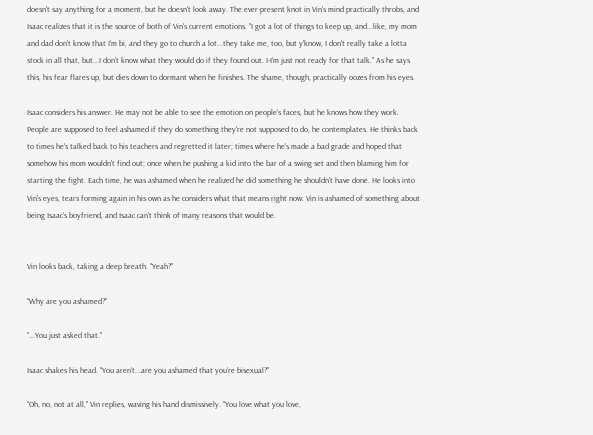doesn't say anything for a moment, but he doesn't look away. The ever-present knot in Vin's mind practically throbs, and Isaac realizes that it is the source of both of Vin's current emotions. "I got a lot of things to keep up, and...like, my mom and dad don't know that I'm bi, and they go to church a lot...they take me, too, but y'know, I don't really take a lotta stock in all that, but...I don't know what they would do if they found out. I-I'm just not ready for that talk." As he says this, his fear flares up, but dies down to dormant when he finishes. The shame, though, practically oozes from his eyes.

Isaac considers his answer. He may not be able to see the emotion on people's faces, but he knows how they work. People are supposed to feel ashamed if they do something they're not supposed to do, he contemplates. He thinks back to times he's talked back to his teachers and regretted it later; times where he's made a bad grade and hoped that somehow his mom wouldn't find out; once when he pushing a kid into the bar of a swing set and then blaming him for starting the fight. Each time, he was ashamed when he realized he did something he shouldn't have done. He looks into Vin's eyes, tears forming again in his own as he considers what that means right now: Vin is ashamed of something about being Isaac's boyfriend, and Isaac can't think of many reasons that would be.


Vin looks back, taking a deep breath. "Yeah?"

"Why are you ashamed?"

"...You just asked that."

Isaac shakes his head. "You aren't...are you ashamed that you're bisexual?"

"Oh, no, not at all," Vin replies, waving his hand dismissively. "You love what you love,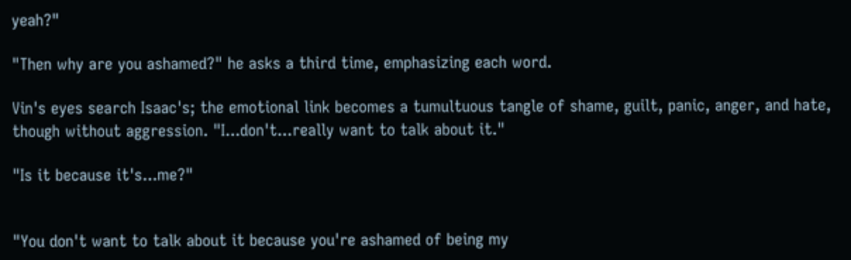yeah?"

"Then why are you ashamed?" he asks a third time, emphasizing each word.

Vin's eyes search Isaac's; the emotional link becomes a tumultuous tangle of shame, guilt, panic, anger, and hate, though without aggression. "I...don't...really want to talk about it."

"Is it because it's...me?"


"You don't want to talk about it because you're ashamed of being my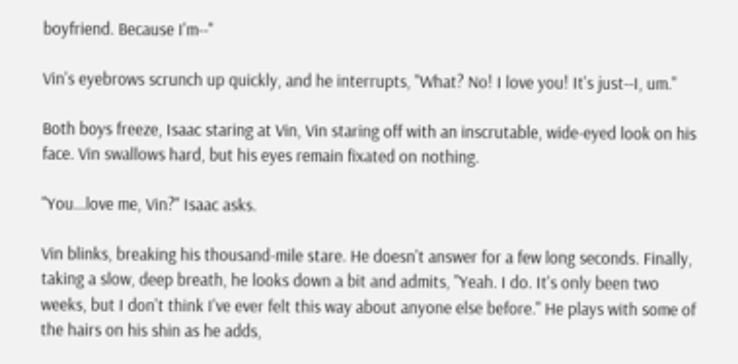boyfriend. Because I'm--"

Vin's eyebrows scrunch up quickly, and he interrupts, "What? No! I love you! It's just--I, um."

Both boys freeze, Isaac staring at Vin, Vin staring off with an inscrutable, wide-eyed look on his face. Vin swallows hard, but his eyes remain fixated on nothing.

"You...love me, Vin?" Isaac asks.

Vin blinks, breaking his thousand-mile stare. He doesn't answer for a few long seconds. Finally, taking a slow, deep breath, he looks down a bit and admits, "Yeah. I do. It's only been two weeks, but I don't think I've ever felt this way about anyone else before." He plays with some of the hairs on his shin as he adds,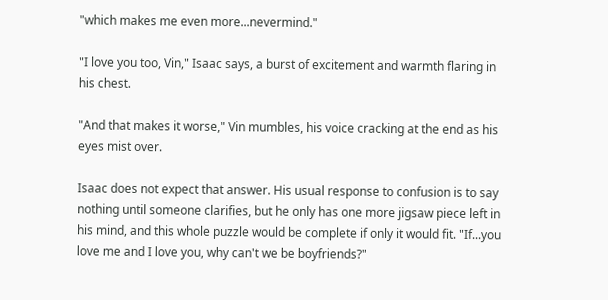"which makes me even more...nevermind."

"I love you too, Vin," Isaac says, a burst of excitement and warmth flaring in his chest.

"And that makes it worse," Vin mumbles, his voice cracking at the end as his eyes mist over.

Isaac does not expect that answer. His usual response to confusion is to say nothing until someone clarifies, but he only has one more jigsaw piece left in his mind, and this whole puzzle would be complete if only it would fit. "If...you love me and I love you, why can't we be boyfriends?"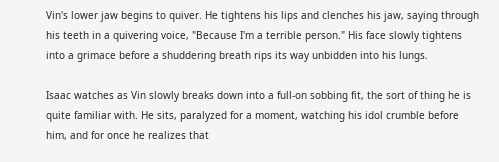Vin's lower jaw begins to quiver. He tightens his lips and clenches his jaw, saying through his teeth in a quivering voice, "Because I'm a terrible person." His face slowly tightens into a grimace before a shuddering breath rips its way unbidden into his lungs.

Isaac watches as Vin slowly breaks down into a full-on sobbing fit, the sort of thing he is quite familiar with. He sits, paralyzed for a moment, watching his idol crumble before him, and for once he realizes that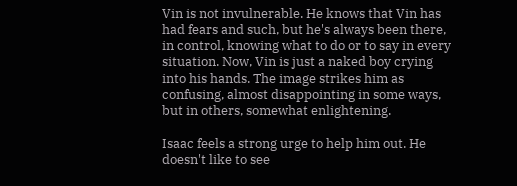Vin is not invulnerable. He knows that Vin has had fears and such, but he's always been there, in control, knowing what to do or to say in every situation. Now, Vin is just a naked boy crying into his hands. The image strikes him as confusing, almost disappointing in some ways, but in others, somewhat enlightening.

Isaac feels a strong urge to help him out. He doesn't like to see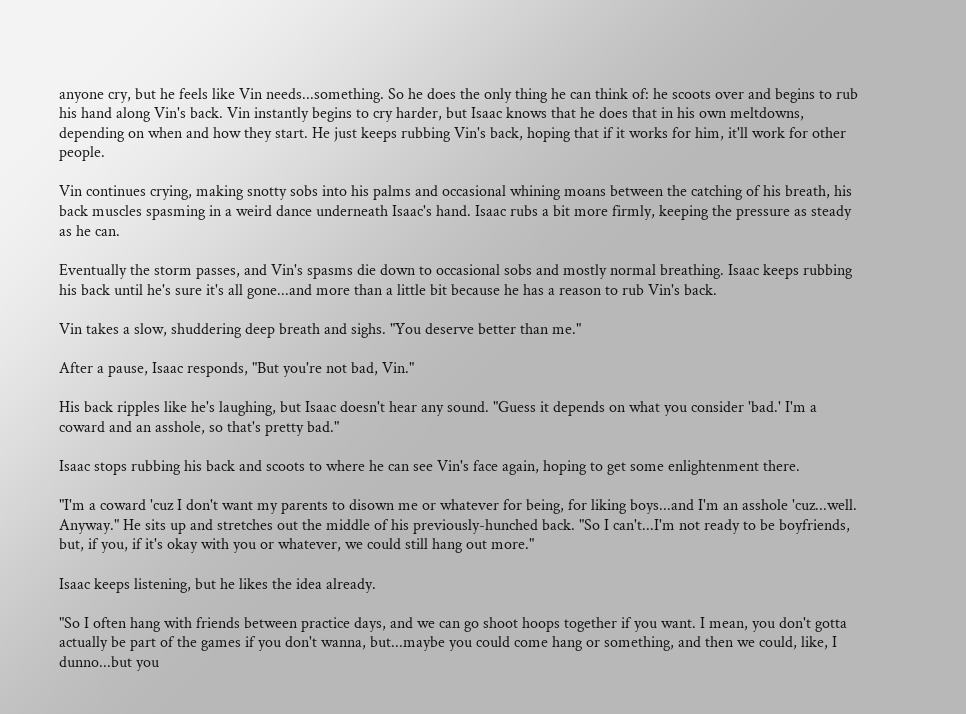anyone cry, but he feels like Vin needs...something. So he does the only thing he can think of: he scoots over and begins to rub his hand along Vin's back. Vin instantly begins to cry harder, but Isaac knows that he does that in his own meltdowns, depending on when and how they start. He just keeps rubbing Vin's back, hoping that if it works for him, it'll work for other people.

Vin continues crying, making snotty sobs into his palms and occasional whining moans between the catching of his breath, his back muscles spasming in a weird dance underneath Isaac's hand. Isaac rubs a bit more firmly, keeping the pressure as steady as he can.

Eventually the storm passes, and Vin's spasms die down to occasional sobs and mostly normal breathing. Isaac keeps rubbing his back until he's sure it's all gone...and more than a little bit because he has a reason to rub Vin's back.

Vin takes a slow, shuddering deep breath and sighs. "You deserve better than me."

After a pause, Isaac responds, "But you're not bad, Vin."

His back ripples like he's laughing, but Isaac doesn't hear any sound. "Guess it depends on what you consider 'bad.' I'm a coward and an asshole, so that's pretty bad."

Isaac stops rubbing his back and scoots to where he can see Vin's face again, hoping to get some enlightenment there.

"I'm a coward 'cuz I don't want my parents to disown me or whatever for being, for liking boys...and I'm an asshole 'cuz...well. Anyway." He sits up and stretches out the middle of his previously-hunched back. "So I can't...I'm not ready to be boyfriends, but, if you, if it's okay with you or whatever, we could still hang out more."

Isaac keeps listening, but he likes the idea already.

"So I often hang with friends between practice days, and we can go shoot hoops together if you want. I mean, you don't gotta actually be part of the games if you don't wanna, but...maybe you could come hang or something, and then we could, like, I dunno...but you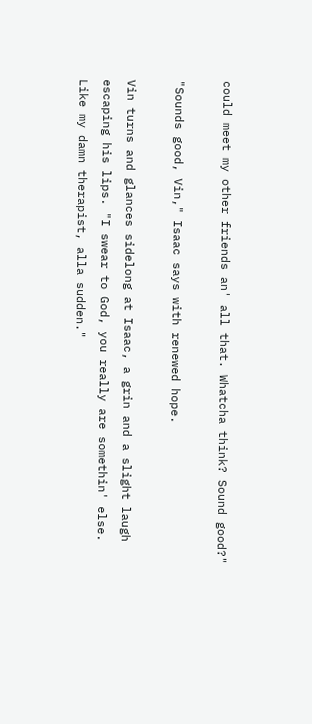could meet my other friends an' all that. Whatcha think? Sound good?"

"Sounds good, Vin," Isaac says with renewed hope.

Vin turns and glances sidelong at Isaac, a grin and a slight laugh escaping his lips. "I swear to God, you really are somethin' else. Like my damn therapist, alla sudden."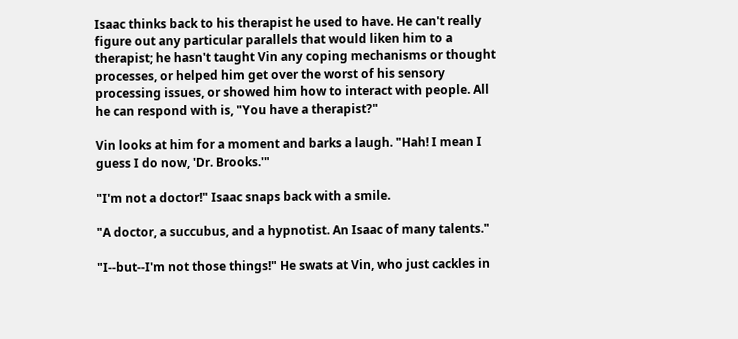Isaac thinks back to his therapist he used to have. He can't really figure out any particular parallels that would liken him to a therapist; he hasn't taught Vin any coping mechanisms or thought processes, or helped him get over the worst of his sensory processing issues, or showed him how to interact with people. All he can respond with is, "You have a therapist?"

Vin looks at him for a moment and barks a laugh. "Hah! I mean I guess I do now, 'Dr. Brooks.'"

"I'm not a doctor!" Isaac snaps back with a smile.

"A doctor, a succubus, and a hypnotist. An Isaac of many talents."

"I--but--I'm not those things!" He swats at Vin, who just cackles in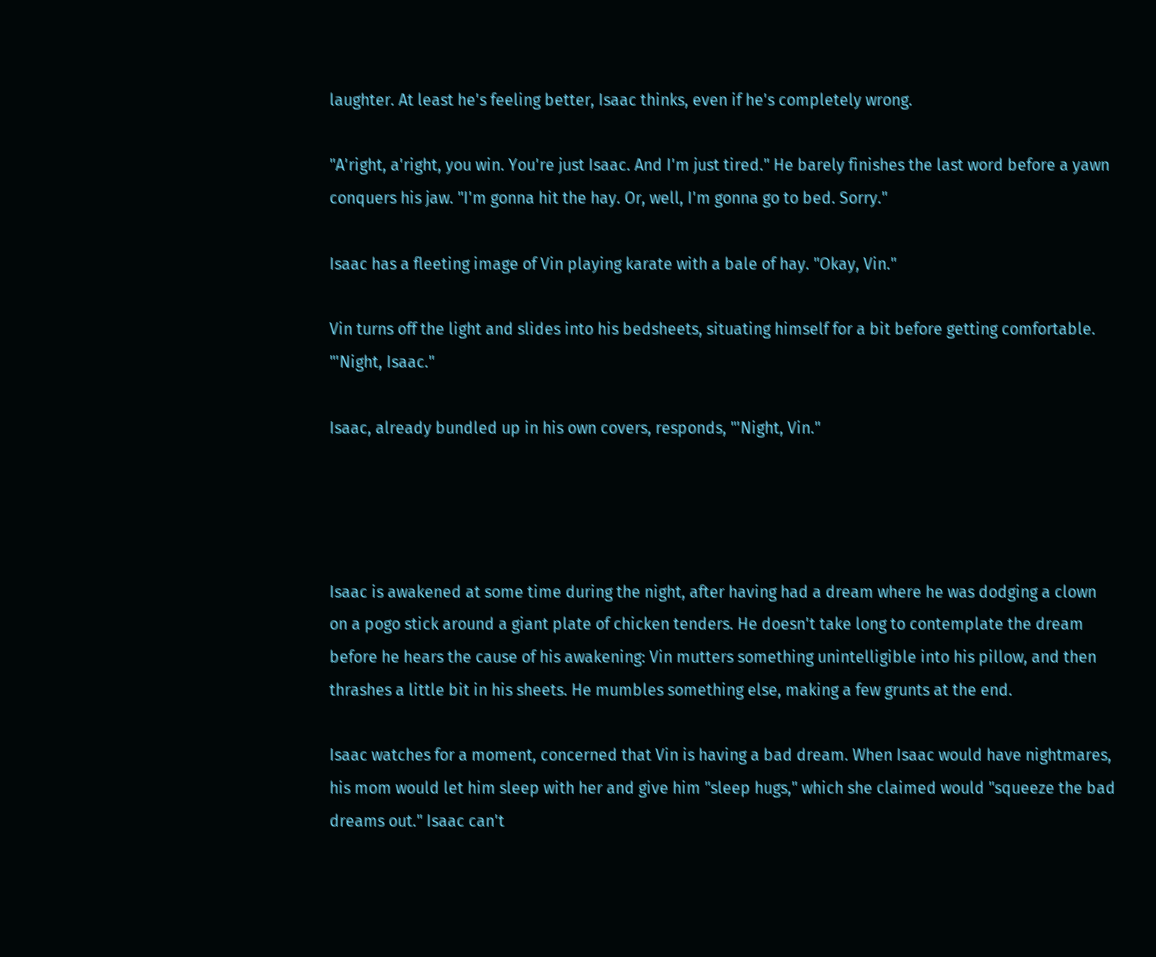laughter. At least he's feeling better, Isaac thinks, even if he's completely wrong.

"A'right, a'right, you win. You're just Isaac. And I'm just tired." He barely finishes the last word before a yawn conquers his jaw. "I'm gonna hit the hay. Or, well, I'm gonna go to bed. Sorry."

Isaac has a fleeting image of Vin playing karate with a bale of hay. "Okay, Vin."

Vin turns off the light and slides into his bedsheets, situating himself for a bit before getting comfortable. "'Night, Isaac."

Isaac, already bundled up in his own covers, responds, "'Night, Vin."




Isaac is awakened at some time during the night, after having had a dream where he was dodging a clown on a pogo stick around a giant plate of chicken tenders. He doesn't take long to contemplate the dream before he hears the cause of his awakening: Vin mutters something unintelligible into his pillow, and then thrashes a little bit in his sheets. He mumbles something else, making a few grunts at the end.

Isaac watches for a moment, concerned that Vin is having a bad dream. When Isaac would have nightmares, his mom would let him sleep with her and give him "sleep hugs," which she claimed would "squeeze the bad dreams out." Isaac can't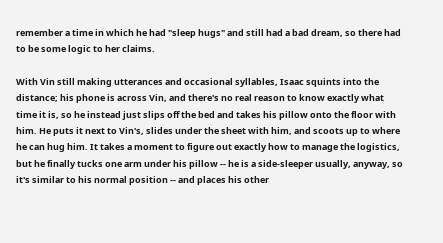remember a time in which he had "sleep hugs" and still had a bad dream, so there had to be some logic to her claims.

With Vin still making utterances and occasional syllables, Isaac squints into the distance; his phone is across Vin, and there's no real reason to know exactly what time it is, so he instead just slips off the bed and takes his pillow onto the floor with him. He puts it next to Vin's, slides under the sheet with him, and scoots up to where he can hug him. It takes a moment to figure out exactly how to manage the logistics, but he finally tucks one arm under his pillow -- he is a side-sleeper usually, anyway, so it's similar to his normal position -- and places his other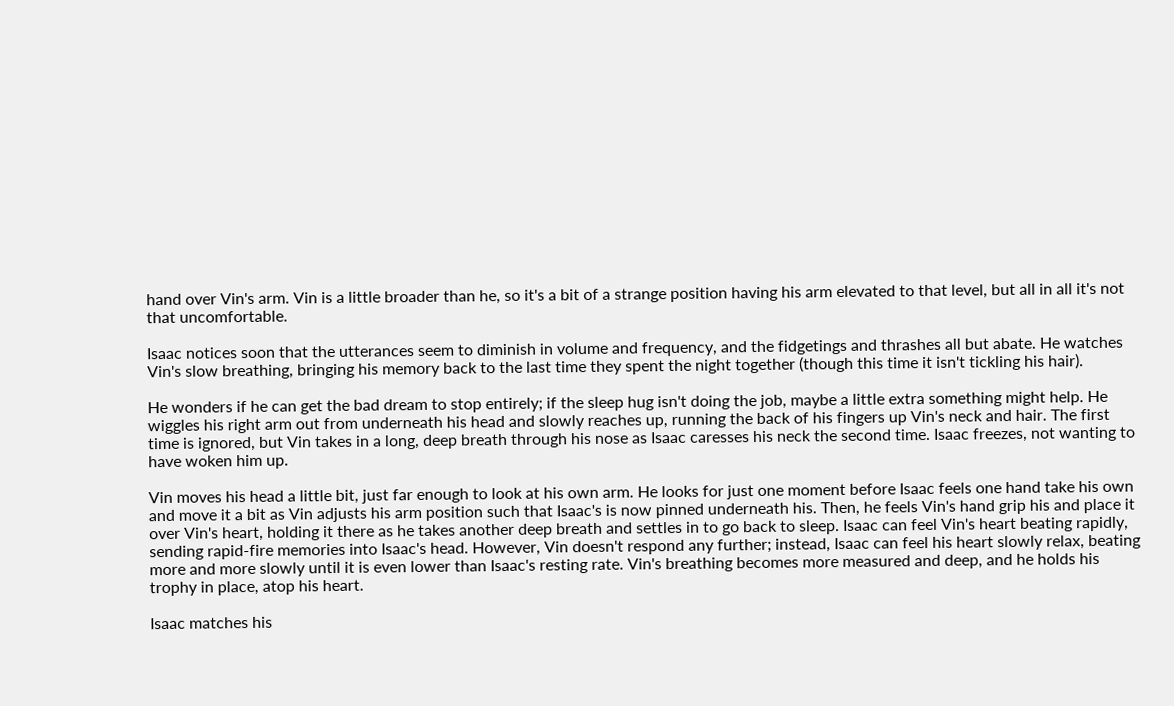hand over Vin's arm. Vin is a little broader than he, so it's a bit of a strange position having his arm elevated to that level, but all in all it's not that uncomfortable.

Isaac notices soon that the utterances seem to diminish in volume and frequency, and the fidgetings and thrashes all but abate. He watches Vin's slow breathing, bringing his memory back to the last time they spent the night together (though this time it isn't tickling his hair).

He wonders if he can get the bad dream to stop entirely; if the sleep hug isn't doing the job, maybe a little extra something might help. He wiggles his right arm out from underneath his head and slowly reaches up, running the back of his fingers up Vin's neck and hair. The first time is ignored, but Vin takes in a long, deep breath through his nose as Isaac caresses his neck the second time. Isaac freezes, not wanting to have woken him up.

Vin moves his head a little bit, just far enough to look at his own arm. He looks for just one moment before Isaac feels one hand take his own and move it a bit as Vin adjusts his arm position such that Isaac's is now pinned underneath his. Then, he feels Vin's hand grip his and place it over Vin's heart, holding it there as he takes another deep breath and settles in to go back to sleep. Isaac can feel Vin's heart beating rapidly, sending rapid-fire memories into Isaac's head. However, Vin doesn't respond any further; instead, Isaac can feel his heart slowly relax, beating more and more slowly until it is even lower than Isaac's resting rate. Vin's breathing becomes more measured and deep, and he holds his trophy in place, atop his heart.

Isaac matches his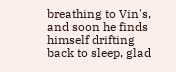breathing to Vin's, and soon he finds himself drifting back to sleep, glad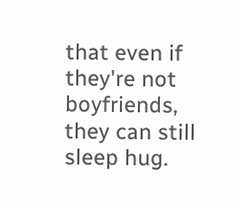that even if they're not boyfriends, they can still sleep hug.